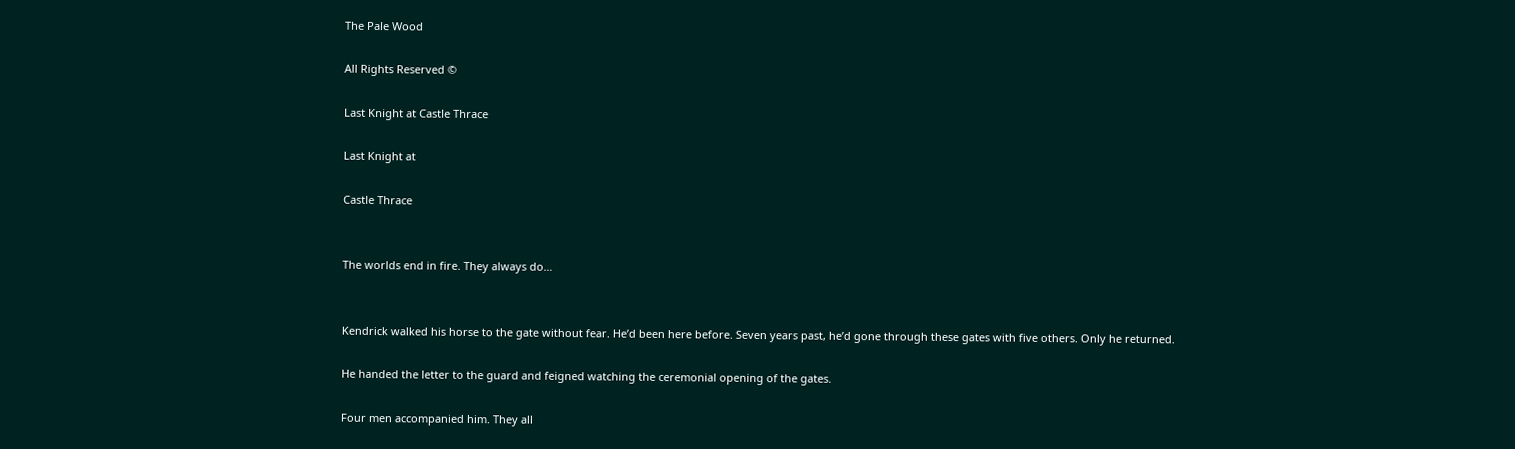The Pale Wood

All Rights Reserved ©

Last Knight at Castle Thrace

Last Knight at

Castle Thrace


The worlds end in fire. They always do…


Kendrick walked his horse to the gate without fear. He’d been here before. Seven years past, he’d gone through these gates with five others. Only he returned.

He handed the letter to the guard and feigned watching the ceremonial opening of the gates.

Four men accompanied him. They all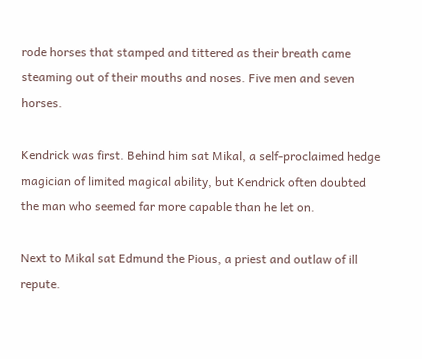rode horses that stamped and tittered as their breath came steaming out of their mouths and noses. Five men and seven horses.

Kendrick was first. Behind him sat Mikal, a self-proclaimed hedge magician of limited magical ability, but Kendrick often doubted the man who seemed far more capable than he let on.

Next to Mikal sat Edmund the Pious, a priest and outlaw of ill repute.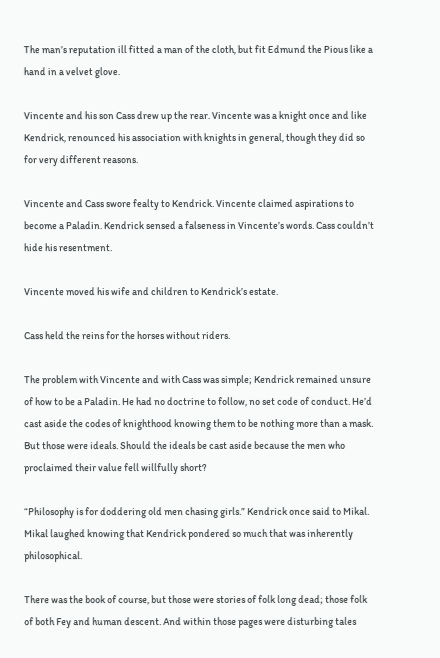The man’s reputation ill fitted a man of the cloth, but fit Edmund the Pious like a hand in a velvet glove.

Vincente and his son Cass drew up the rear. Vincente was a knight once and like Kendrick, renounced his association with knights in general, though they did so for very different reasons.

Vincente and Cass swore fealty to Kendrick. Vincente claimed aspirations to become a Paladin. Kendrick sensed a falseness in Vincente’s words. Cass couldn’t hide his resentment.

Vincente moved his wife and children to Kendrick’s estate.

Cass held the reins for the horses without riders.

The problem with Vincente and with Cass was simple; Kendrick remained unsure of how to be a Paladin. He had no doctrine to follow, no set code of conduct. He’d cast aside the codes of knighthood knowing them to be nothing more than a mask. But those were ideals. Should the ideals be cast aside because the men who proclaimed their value fell willfully short?

“Philosophy is for doddering old men chasing girls.” Kendrick once said to Mikal. Mikal laughed knowing that Kendrick pondered so much that was inherently philosophical.

There was the book of course, but those were stories of folk long dead; those folk of both Fey and human descent. And within those pages were disturbing tales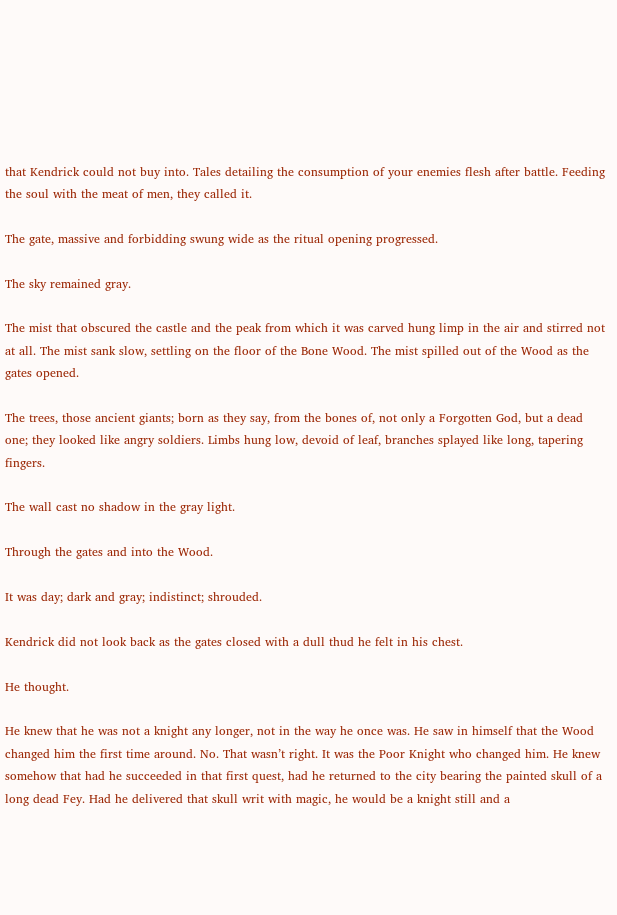that Kendrick could not buy into. Tales detailing the consumption of your enemies flesh after battle. Feeding the soul with the meat of men, they called it.

The gate, massive and forbidding swung wide as the ritual opening progressed.

The sky remained gray.

The mist that obscured the castle and the peak from which it was carved hung limp in the air and stirred not at all. The mist sank slow, settling on the floor of the Bone Wood. The mist spilled out of the Wood as the gates opened.

The trees, those ancient giants; born as they say, from the bones of, not only a Forgotten God, but a dead one; they looked like angry soldiers. Limbs hung low, devoid of leaf, branches splayed like long, tapering fingers.

The wall cast no shadow in the gray light.

Through the gates and into the Wood.

It was day; dark and gray; indistinct; shrouded.

Kendrick did not look back as the gates closed with a dull thud he felt in his chest.

He thought.

He knew that he was not a knight any longer, not in the way he once was. He saw in himself that the Wood changed him the first time around. No. That wasn’t right. It was the Poor Knight who changed him. He knew somehow that had he succeeded in that first quest, had he returned to the city bearing the painted skull of a long dead Fey. Had he delivered that skull writ with magic, he would be a knight still and a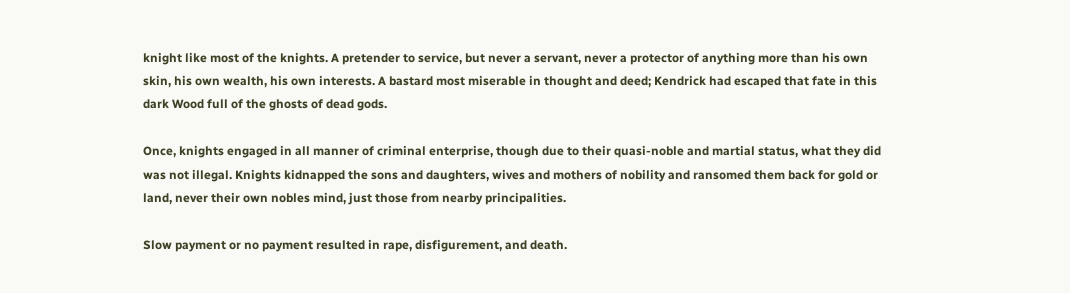knight like most of the knights. A pretender to service, but never a servant, never a protector of anything more than his own skin, his own wealth, his own interests. A bastard most miserable in thought and deed; Kendrick had escaped that fate in this dark Wood full of the ghosts of dead gods.

Once, knights engaged in all manner of criminal enterprise, though due to their quasi-noble and martial status, what they did was not illegal. Knights kidnapped the sons and daughters, wives and mothers of nobility and ransomed them back for gold or land, never their own nobles mind, just those from nearby principalities.

Slow payment or no payment resulted in rape, disfigurement, and death.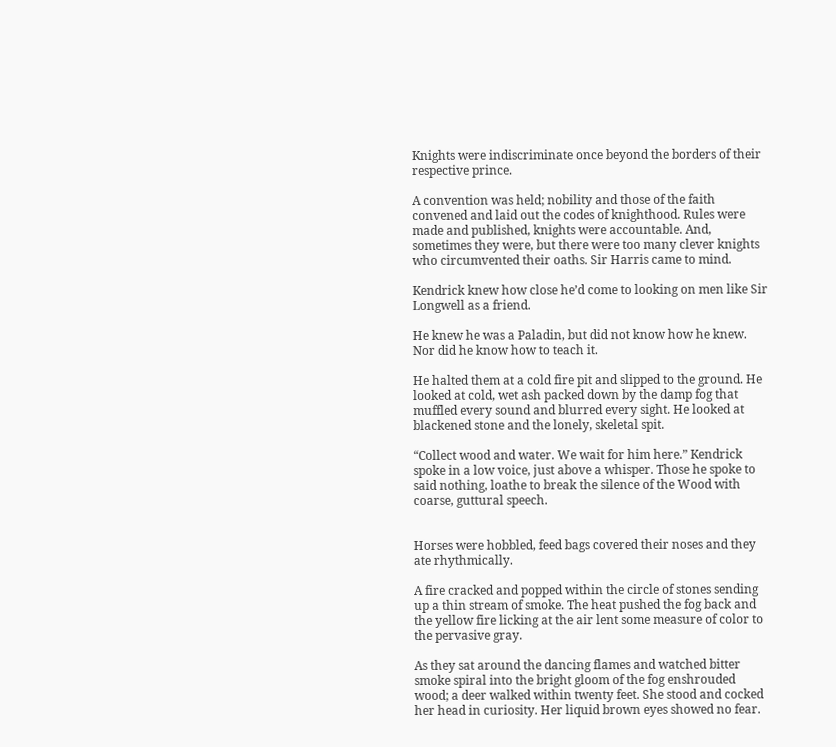Knights were indiscriminate once beyond the borders of their respective prince.

A convention was held; nobility and those of the faith convened and laid out the codes of knighthood. Rules were made and published, knights were accountable. And, sometimes they were, but there were too many clever knights who circumvented their oaths. Sir Harris came to mind.

Kendrick knew how close he’d come to looking on men like Sir Longwell as a friend.

He knew he was a Paladin, but did not know how he knew. Nor did he know how to teach it.

He halted them at a cold fire pit and slipped to the ground. He looked at cold, wet ash packed down by the damp fog that muffled every sound and blurred every sight. He looked at blackened stone and the lonely, skeletal spit.

“Collect wood and water. We wait for him here.” Kendrick spoke in a low voice, just above a whisper. Those he spoke to said nothing, loathe to break the silence of the Wood with coarse, guttural speech.


Horses were hobbled, feed bags covered their noses and they ate rhythmically.

A fire cracked and popped within the circle of stones sending up a thin stream of smoke. The heat pushed the fog back and the yellow fire licking at the air lent some measure of color to the pervasive gray.

As they sat around the dancing flames and watched bitter smoke spiral into the bright gloom of the fog enshrouded wood; a deer walked within twenty feet. She stood and cocked her head in curiosity. Her liquid brown eyes showed no fear.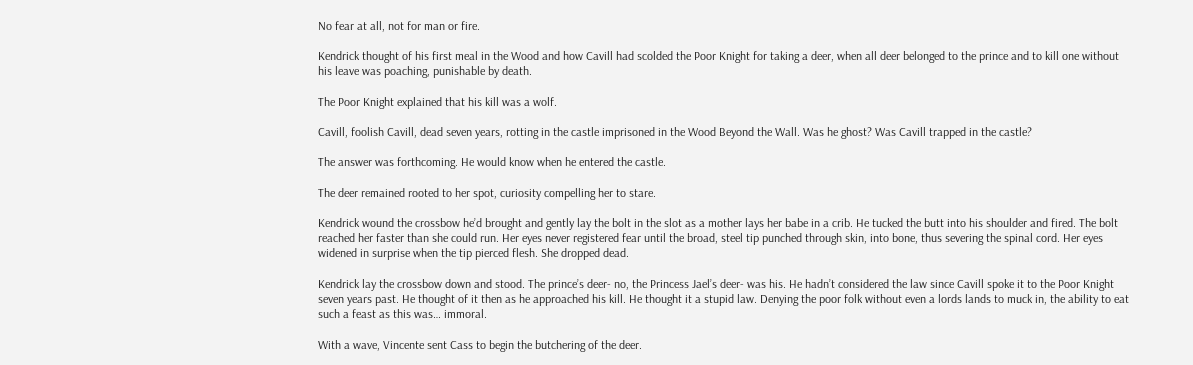No fear at all, not for man or fire.

Kendrick thought of his first meal in the Wood and how Cavill had scolded the Poor Knight for taking a deer, when all deer belonged to the prince and to kill one without his leave was poaching, punishable by death.

The Poor Knight explained that his kill was a wolf.

Cavill, foolish Cavill, dead seven years, rotting in the castle imprisoned in the Wood Beyond the Wall. Was he ghost? Was Cavill trapped in the castle?

The answer was forthcoming. He would know when he entered the castle.

The deer remained rooted to her spot, curiosity compelling her to stare.

Kendrick wound the crossbow he’d brought and gently lay the bolt in the slot as a mother lays her babe in a crib. He tucked the butt into his shoulder and fired. The bolt reached her faster than she could run. Her eyes never registered fear until the broad, steel tip punched through skin, into bone, thus severing the spinal cord. Her eyes widened in surprise when the tip pierced flesh. She dropped dead.

Kendrick lay the crossbow down and stood. The prince’s deer- no, the Princess Jael’s deer- was his. He hadn’t considered the law since Cavill spoke it to the Poor Knight seven years past. He thought of it then as he approached his kill. He thought it a stupid law. Denying the poor folk without even a lords lands to muck in, the ability to eat such a feast as this was… immoral.

With a wave, Vincente sent Cass to begin the butchering of the deer.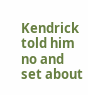Kendrick told him no and set about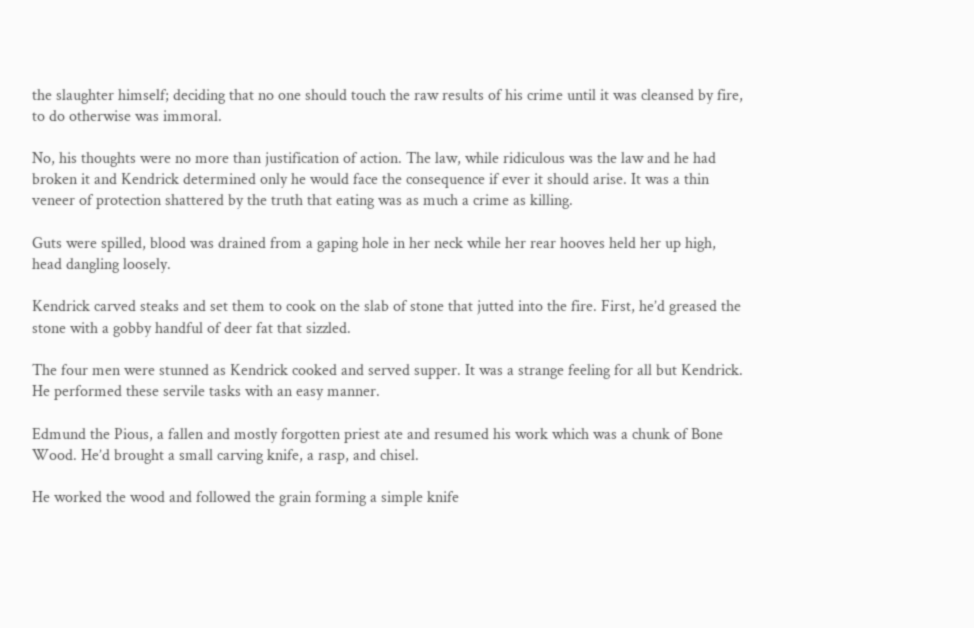the slaughter himself; deciding that no one should touch the raw results of his crime until it was cleansed by fire, to do otherwise was immoral.

No, his thoughts were no more than justification of action. The law, while ridiculous was the law and he had broken it and Kendrick determined only he would face the consequence if ever it should arise. It was a thin veneer of protection shattered by the truth that eating was as much a crime as killing.

Guts were spilled, blood was drained from a gaping hole in her neck while her rear hooves held her up high, head dangling loosely.

Kendrick carved steaks and set them to cook on the slab of stone that jutted into the fire. First, he’d greased the stone with a gobby handful of deer fat that sizzled.

The four men were stunned as Kendrick cooked and served supper. It was a strange feeling for all but Kendrick. He performed these servile tasks with an easy manner.

Edmund the Pious, a fallen and mostly forgotten priest ate and resumed his work which was a chunk of Bone Wood. He’d brought a small carving knife, a rasp, and chisel.

He worked the wood and followed the grain forming a simple knife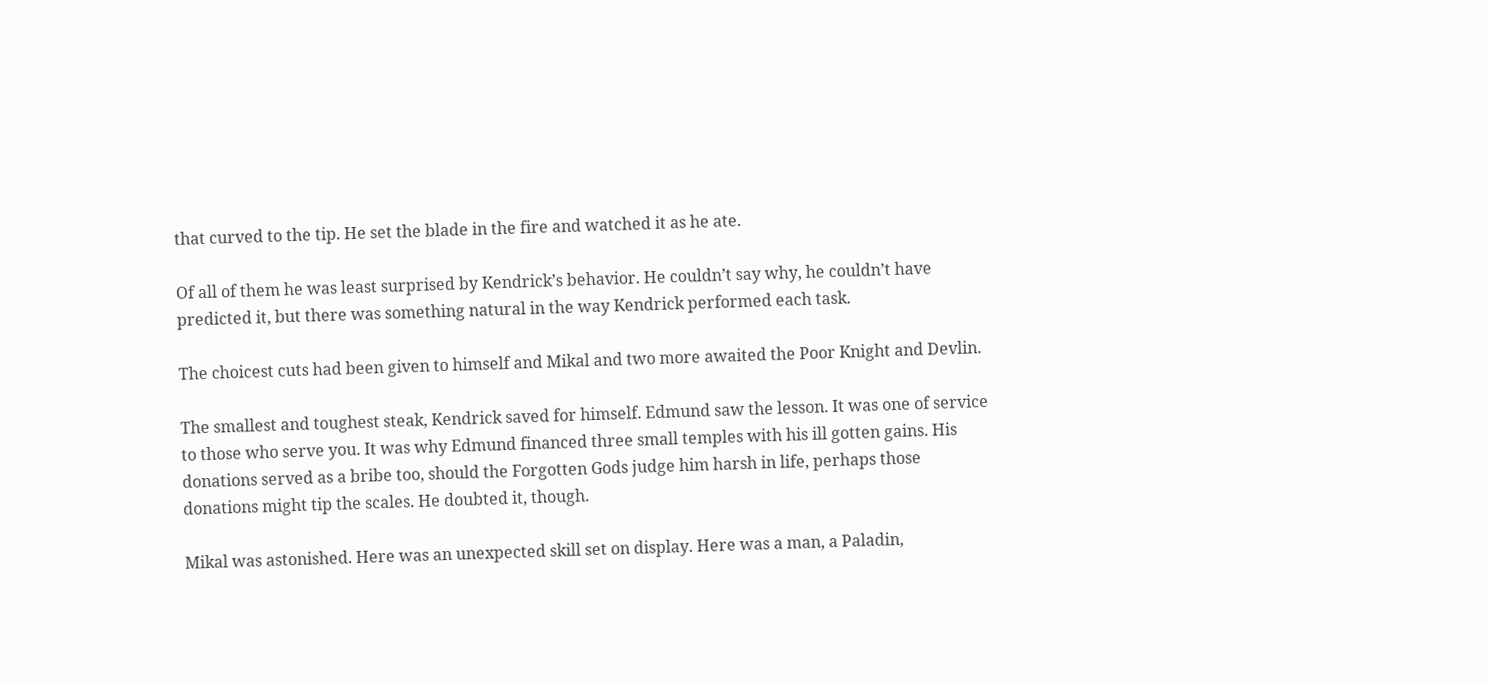that curved to the tip. He set the blade in the fire and watched it as he ate.

Of all of them he was least surprised by Kendrick’s behavior. He couldn’t say why, he couldn’t have predicted it, but there was something natural in the way Kendrick performed each task.

The choicest cuts had been given to himself and Mikal and two more awaited the Poor Knight and Devlin.

The smallest and toughest steak, Kendrick saved for himself. Edmund saw the lesson. It was one of service to those who serve you. It was why Edmund financed three small temples with his ill gotten gains. His donations served as a bribe too, should the Forgotten Gods judge him harsh in life, perhaps those donations might tip the scales. He doubted it, though.

Mikal was astonished. Here was an unexpected skill set on display. Here was a man, a Paladin,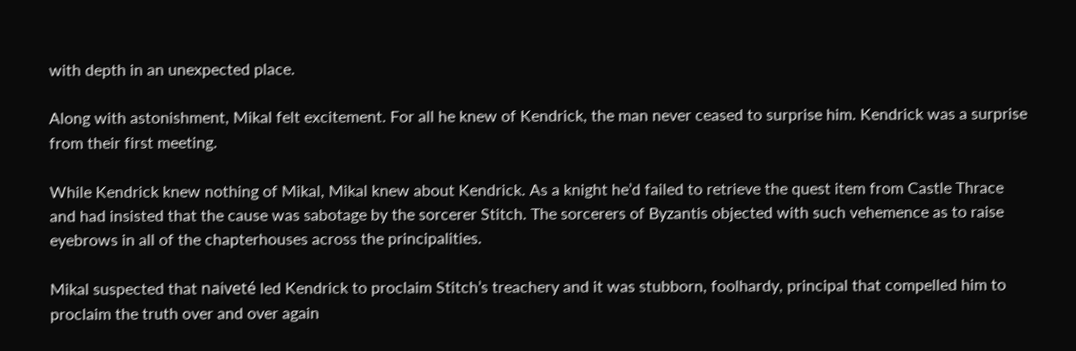with depth in an unexpected place.

Along with astonishment, Mikal felt excitement. For all he knew of Kendrick, the man never ceased to surprise him. Kendrick was a surprise from their first meeting.

While Kendrick knew nothing of Mikal, Mikal knew about Kendrick. As a knight he’d failed to retrieve the quest item from Castle Thrace and had insisted that the cause was sabotage by the sorcerer Stitch. The sorcerers of Byzantis objected with such vehemence as to raise eyebrows in all of the chapterhouses across the principalities.

Mikal suspected that naiveté led Kendrick to proclaim Stitch’s treachery and it was stubborn, foolhardy, principal that compelled him to proclaim the truth over and over again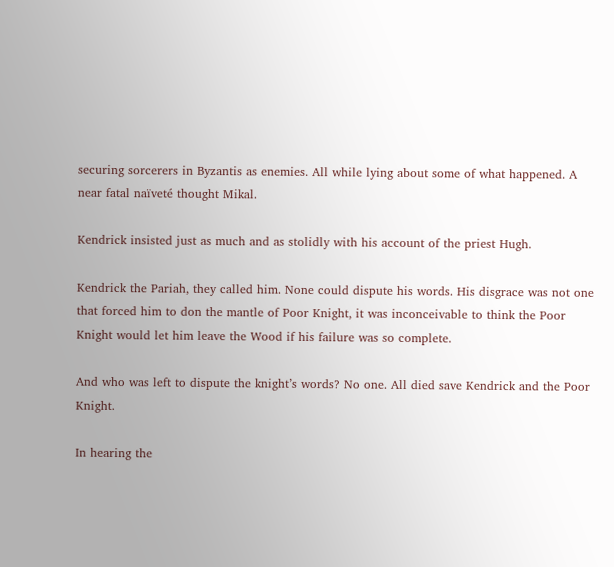securing sorcerers in Byzantis as enemies. All while lying about some of what happened. A near fatal naïveté thought Mikal.

Kendrick insisted just as much and as stolidly with his account of the priest Hugh.

Kendrick the Pariah, they called him. None could dispute his words. His disgrace was not one that forced him to don the mantle of Poor Knight, it was inconceivable to think the Poor Knight would let him leave the Wood if his failure was so complete.

And who was left to dispute the knight’s words? No one. All died save Kendrick and the Poor Knight.

In hearing the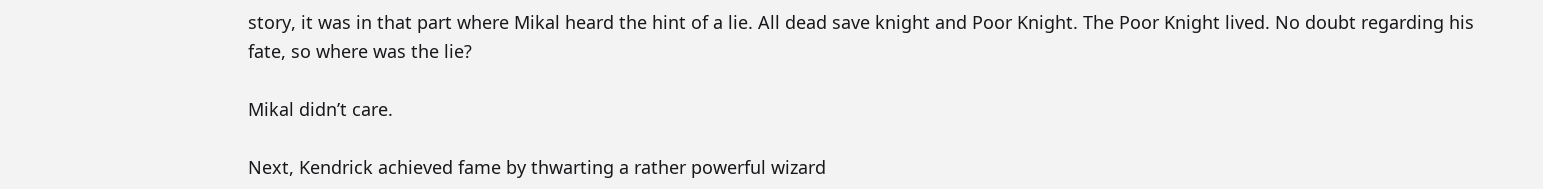story, it was in that part where Mikal heard the hint of a lie. All dead save knight and Poor Knight. The Poor Knight lived. No doubt regarding his fate, so where was the lie?

Mikal didn’t care.

Next, Kendrick achieved fame by thwarting a rather powerful wizard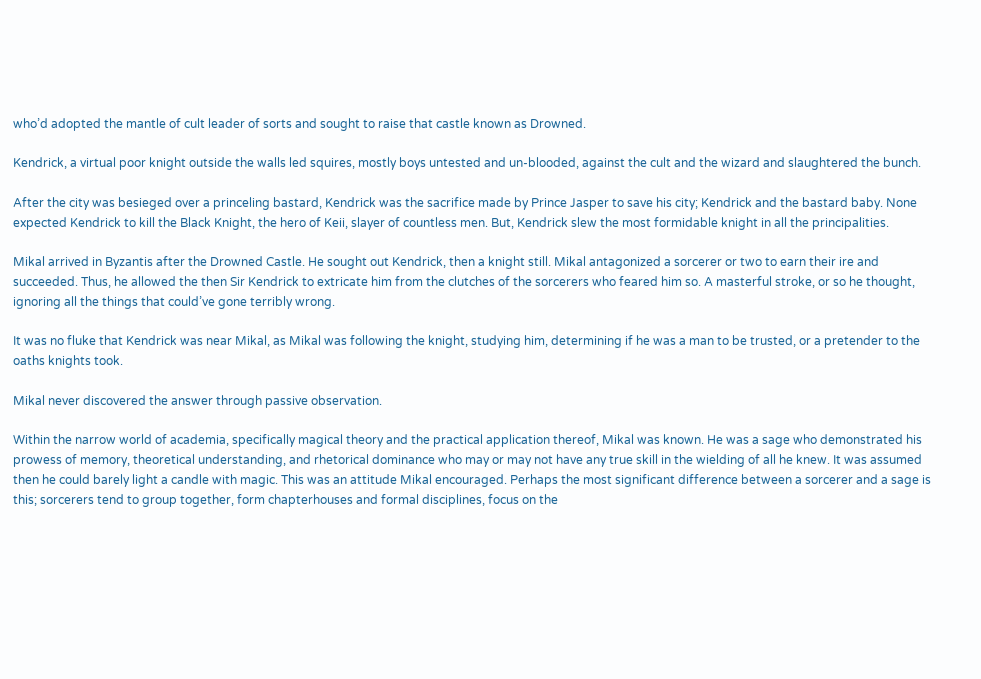who’d adopted the mantle of cult leader of sorts and sought to raise that castle known as Drowned.

Kendrick, a virtual poor knight outside the walls led squires, mostly boys untested and un-blooded, against the cult and the wizard and slaughtered the bunch.

After the city was besieged over a princeling bastard, Kendrick was the sacrifice made by Prince Jasper to save his city; Kendrick and the bastard baby. None expected Kendrick to kill the Black Knight, the hero of Keii, slayer of countless men. But, Kendrick slew the most formidable knight in all the principalities.

Mikal arrived in Byzantis after the Drowned Castle. He sought out Kendrick, then a knight still. Mikal antagonized a sorcerer or two to earn their ire and succeeded. Thus, he allowed the then Sir Kendrick to extricate him from the clutches of the sorcerers who feared him so. A masterful stroke, or so he thought, ignoring all the things that could’ve gone terribly wrong.

It was no fluke that Kendrick was near Mikal, as Mikal was following the knight, studying him, determining if he was a man to be trusted, or a pretender to the oaths knights took.

Mikal never discovered the answer through passive observation.

Within the narrow world of academia, specifically magical theory and the practical application thereof, Mikal was known. He was a sage who demonstrated his prowess of memory, theoretical understanding, and rhetorical dominance who may or may not have any true skill in the wielding of all he knew. It was assumed then he could barely light a candle with magic. This was an attitude Mikal encouraged. Perhaps the most significant difference between a sorcerer and a sage is this; sorcerers tend to group together, form chapterhouses and formal disciplines, focus on the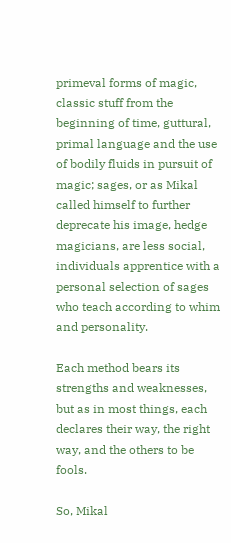primeval forms of magic, classic stuff from the beginning of time, guttural, primal language and the use of bodily fluids in pursuit of magic; sages, or as Mikal called himself to further deprecate his image, hedge magicians, are less social, individuals apprentice with a personal selection of sages who teach according to whim and personality.

Each method bears its strengths and weaknesses, but as in most things, each declares their way, the right way, and the others to be fools.

So, Mikal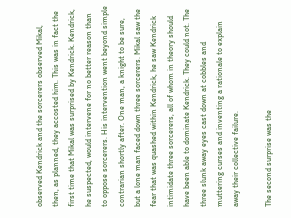observed Kendrick and the sorcerers observed Mikal, then, as planned, they accosted him. This was in fact the first time that Mikal was surprised by Kendrick. Kendrick, he suspected, would intervene for no better reason than to oppose sorcerers. His intervention went beyond simple contrarian shortly after. One man, a knight to be sure, but a lone man faced down three sorcerers. Mikal saw the fear that was quashed within Kendrick, he saw Kendrick intimidate three sorcerers, all of whom in theory should have been able to dominate Kendrick. They could not. The three slunk away eyes cast down at cobbles and muttering curses and inventing a rationale to explain away their collective failure.

The second surprise was the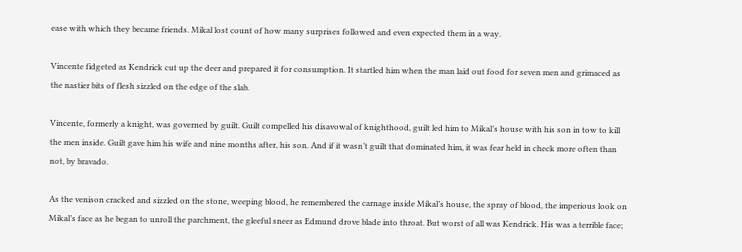ease with which they became friends. Mikal lost count of how many surprises followed and even expected them in a way.

Vincente fidgeted as Kendrick cut up the deer and prepared it for consumption. It startled him when the man laid out food for seven men and grimaced as the nastier bits of flesh sizzled on the edge of the slab.

Vincente, formerly a knight, was governed by guilt. Guilt compelled his disavowal of knighthood, guilt led him to Mikal’s house with his son in tow to kill the men inside. Guilt gave him his wife and nine months after, his son. And if it wasn’t guilt that dominated him, it was fear held in check more often than not, by bravado.

As the venison cracked and sizzled on the stone, weeping blood, he remembered the carnage inside Mikal’s house, the spray of blood, the imperious look on Mikal’s face as he began to unroll the parchment, the gleeful sneer as Edmund drove blade into throat. But worst of all was Kendrick. His was a terrible face;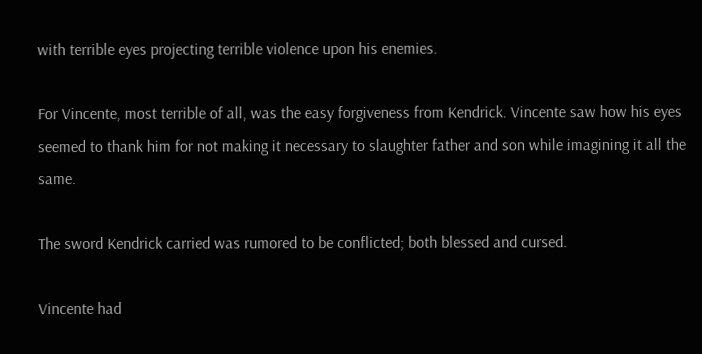with terrible eyes projecting terrible violence upon his enemies.

For Vincente, most terrible of all, was the easy forgiveness from Kendrick. Vincente saw how his eyes seemed to thank him for not making it necessary to slaughter father and son while imagining it all the same.

The sword Kendrick carried was rumored to be conflicted; both blessed and cursed.

Vincente had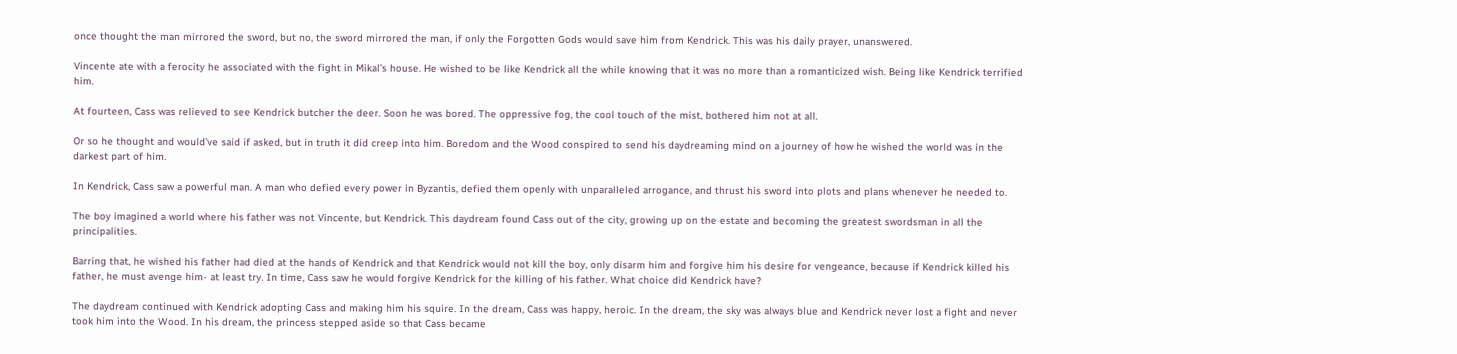once thought the man mirrored the sword, but no, the sword mirrored the man, if only the Forgotten Gods would save him from Kendrick. This was his daily prayer, unanswered.

Vincente ate with a ferocity he associated with the fight in Mikal’s house. He wished to be like Kendrick all the while knowing that it was no more than a romanticized wish. Being like Kendrick terrified him.

At fourteen, Cass was relieved to see Kendrick butcher the deer. Soon he was bored. The oppressive fog, the cool touch of the mist, bothered him not at all.

Or so he thought and would’ve said if asked, but in truth it did creep into him. Boredom and the Wood conspired to send his daydreaming mind on a journey of how he wished the world was in the darkest part of him.

In Kendrick, Cass saw a powerful man. A man who defied every power in Byzantis, defied them openly with unparalleled arrogance, and thrust his sword into plots and plans whenever he needed to.

The boy imagined a world where his father was not Vincente, but Kendrick. This daydream found Cass out of the city, growing up on the estate and becoming the greatest swordsman in all the principalities.

Barring that, he wished his father had died at the hands of Kendrick and that Kendrick would not kill the boy, only disarm him and forgive him his desire for vengeance, because if Kendrick killed his father, he must avenge him- at least try. In time, Cass saw he would forgive Kendrick for the killing of his father. What choice did Kendrick have?

The daydream continued with Kendrick adopting Cass and making him his squire. In the dream, Cass was happy, heroic. In the dream, the sky was always blue and Kendrick never lost a fight and never took him into the Wood. In his dream, the princess stepped aside so that Cass became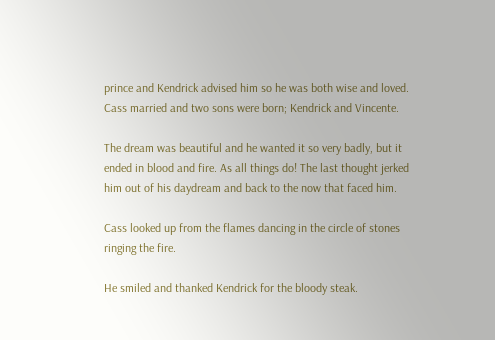prince and Kendrick advised him so he was both wise and loved. Cass married and two sons were born; Kendrick and Vincente.

The dream was beautiful and he wanted it so very badly, but it ended in blood and fire. As all things do! The last thought jerked him out of his daydream and back to the now that faced him.

Cass looked up from the flames dancing in the circle of stones ringing the fire.

He smiled and thanked Kendrick for the bloody steak.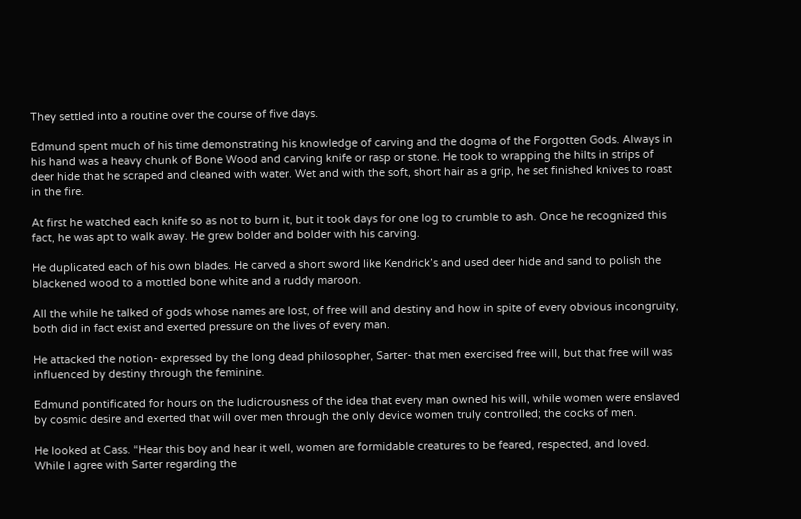They settled into a routine over the course of five days.

Edmund spent much of his time demonstrating his knowledge of carving and the dogma of the Forgotten Gods. Always in his hand was a heavy chunk of Bone Wood and carving knife or rasp or stone. He took to wrapping the hilts in strips of deer hide that he scraped and cleaned with water. Wet and with the soft, short hair as a grip, he set finished knives to roast in the fire.

At first he watched each knife so as not to burn it, but it took days for one log to crumble to ash. Once he recognized this fact, he was apt to walk away. He grew bolder and bolder with his carving.

He duplicated each of his own blades. He carved a short sword like Kendrick’s and used deer hide and sand to polish the blackened wood to a mottled bone white and a ruddy maroon.

All the while he talked of gods whose names are lost, of free will and destiny and how in spite of every obvious incongruity, both did in fact exist and exerted pressure on the lives of every man.

He attacked the notion- expressed by the long dead philosopher, Sarter- that men exercised free will, but that free will was influenced by destiny through the feminine.

Edmund pontificated for hours on the ludicrousness of the idea that every man owned his will, while women were enslaved by cosmic desire and exerted that will over men through the only device women truly controlled; the cocks of men.

He looked at Cass. “Hear this boy and hear it well, women are formidable creatures to be feared, respected, and loved. While I agree with Sarter regarding the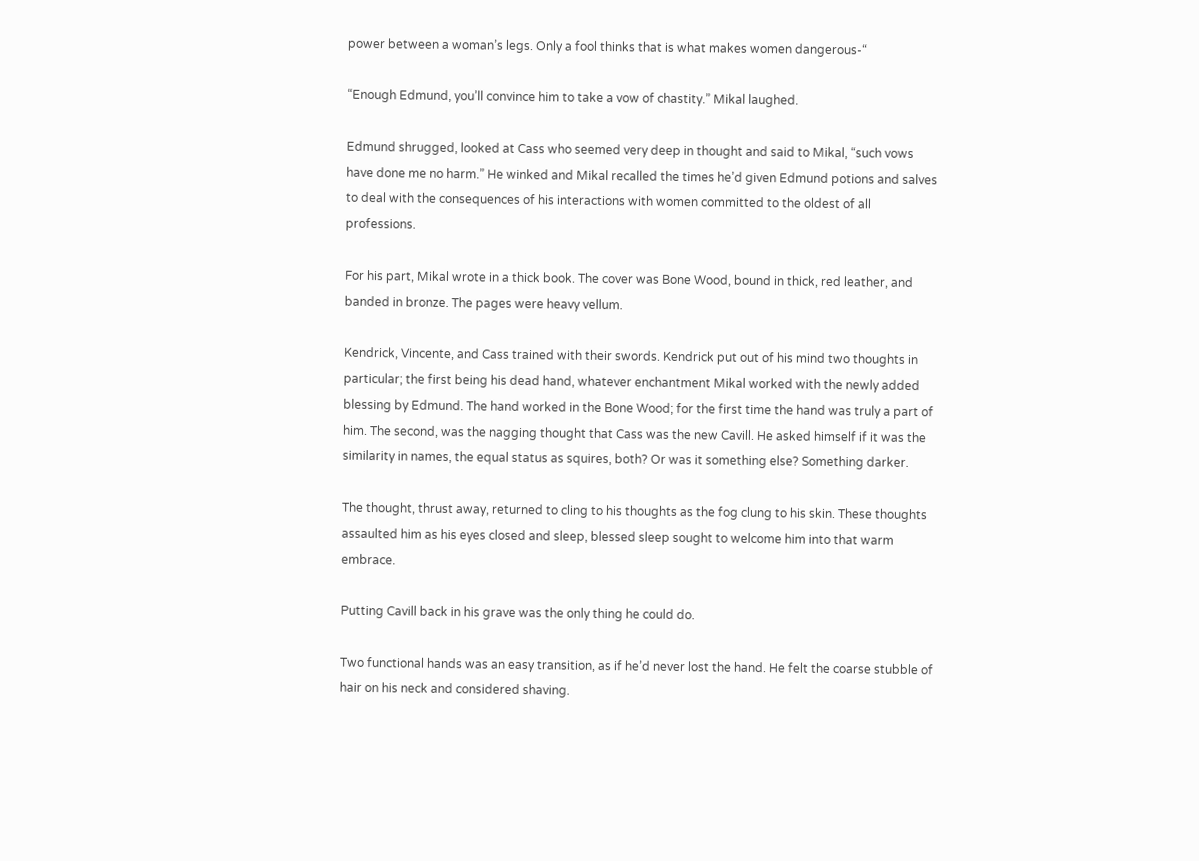power between a woman’s legs. Only a fool thinks that is what makes women dangerous-“

“Enough Edmund, you’ll convince him to take a vow of chastity.” Mikal laughed.

Edmund shrugged, looked at Cass who seemed very deep in thought and said to Mikal, “such vows have done me no harm.” He winked and Mikal recalled the times he’d given Edmund potions and salves to deal with the consequences of his interactions with women committed to the oldest of all professions.

For his part, Mikal wrote in a thick book. The cover was Bone Wood, bound in thick, red leather, and banded in bronze. The pages were heavy vellum.

Kendrick, Vincente, and Cass trained with their swords. Kendrick put out of his mind two thoughts in particular; the first being his dead hand, whatever enchantment Mikal worked with the newly added blessing by Edmund. The hand worked in the Bone Wood; for the first time the hand was truly a part of him. The second, was the nagging thought that Cass was the new Cavill. He asked himself if it was the similarity in names, the equal status as squires, both? Or was it something else? Something darker.

The thought, thrust away, returned to cling to his thoughts as the fog clung to his skin. These thoughts assaulted him as his eyes closed and sleep, blessed sleep sought to welcome him into that warm embrace.

Putting Cavill back in his grave was the only thing he could do.

Two functional hands was an easy transition, as if he’d never lost the hand. He felt the coarse stubble of hair on his neck and considered shaving.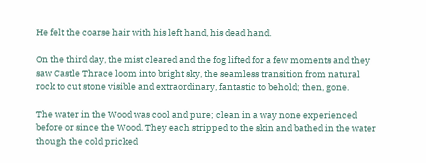He felt the coarse hair with his left hand, his dead hand.

On the third day, the mist cleared and the fog lifted for a few moments and they saw Castle Thrace loom into bright sky, the seamless transition from natural rock to cut stone visible and extraordinary, fantastic to behold; then, gone.

The water in the Wood was cool and pure; clean in a way none experienced before or since the Wood. They each stripped to the skin and bathed in the water though the cold pricked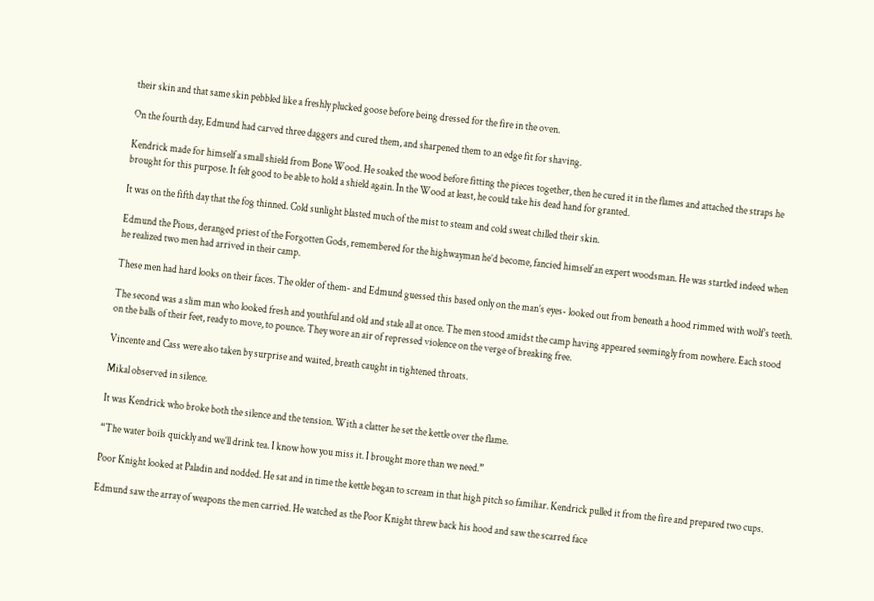their skin and that same skin pebbled like a freshly plucked goose before being dressed for the fire in the oven.

On the fourth day, Edmund had carved three daggers and cured them, and sharpened them to an edge fit for shaving.

Kendrick made for himself a small shield from Bone Wood. He soaked the wood before fitting the pieces together, then he cured it in the flames and attached the straps he brought for this purpose. It felt good to be able to hold a shield again. In the Wood at least, he could take his dead hand for granted.

It was on the fifth day that the fog thinned. Cold sunlight blasted much of the mist to steam and cold sweat chilled their skin.

Edmund the Pious, deranged priest of the Forgotten Gods, remembered for the highwayman he’d become, fancied himself an expert woodsman. He was startled indeed when he realized two men had arrived in their camp.

These men had hard looks on their faces. The older of them- and Edmund guessed this based only on the man’s eyes- looked out from beneath a hood rimmed with wolf’s teeth.

The second was a slim man who looked fresh and youthful and old and stale all at once. The men stood amidst the camp having appeared seemingly from nowhere. Each stood on the balls of their feet, ready to move, to pounce. They wore an air of repressed violence on the verge of breaking free.

Vincente and Cass were also taken by surprise and waited, breath caught in tightened throats.

Mikal observed in silence.

It was Kendrick who broke both the silence and the tension. With a clatter he set the kettle over the flame.

“The water boils quickly and we’ll drink tea. I know how you miss it. I brought more than we need.”

Poor Knight looked at Paladin and nodded. He sat and in time the kettle began to scream in that high pitch so familiar. Kendrick pulled it from the fire and prepared two cups.

Edmund saw the array of weapons the men carried. He watched as the Poor Knight threw back his hood and saw the scarred face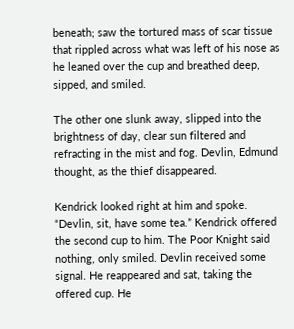beneath; saw the tortured mass of scar tissue that rippled across what was left of his nose as he leaned over the cup and breathed deep, sipped, and smiled.

The other one slunk away, slipped into the brightness of day, clear sun filtered and refracting in the mist and fog. Devlin, Edmund thought, as the thief disappeared.

Kendrick looked right at him and spoke. “Devlin, sit, have some tea.” Kendrick offered the second cup to him. The Poor Knight said nothing, only smiled. Devlin received some signal. He reappeared and sat, taking the offered cup. He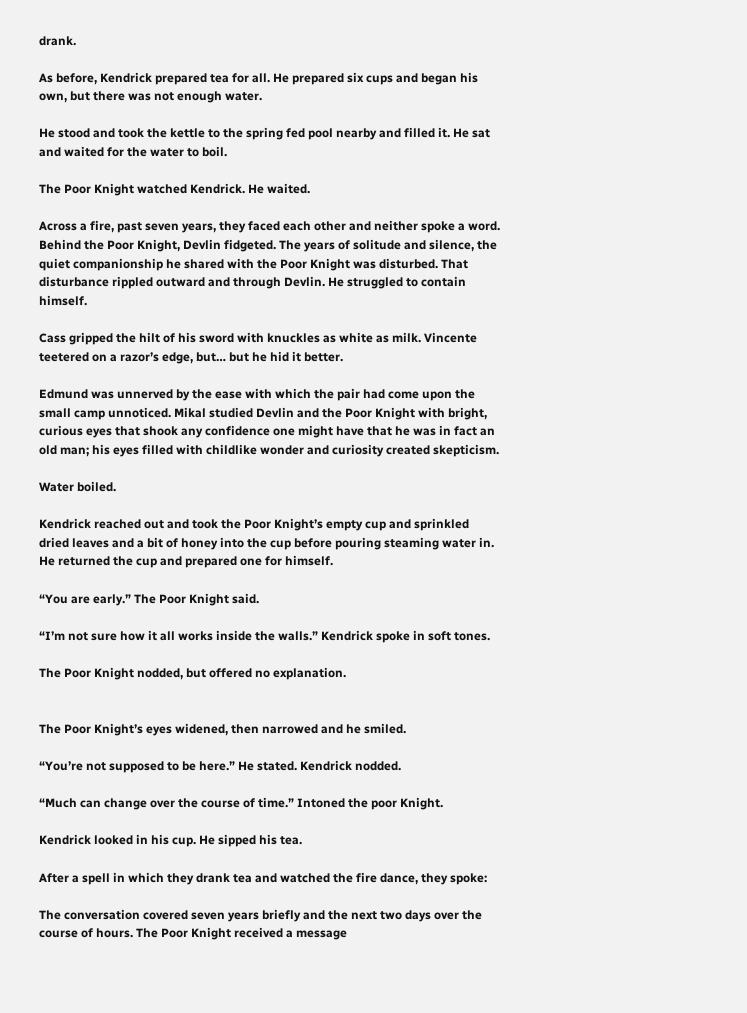drank.

As before, Kendrick prepared tea for all. He prepared six cups and began his own, but there was not enough water.

He stood and took the kettle to the spring fed pool nearby and filled it. He sat and waited for the water to boil.

The Poor Knight watched Kendrick. He waited.

Across a fire, past seven years, they faced each other and neither spoke a word. Behind the Poor Knight, Devlin fidgeted. The years of solitude and silence, the quiet companionship he shared with the Poor Knight was disturbed. That disturbance rippled outward and through Devlin. He struggled to contain himself.

Cass gripped the hilt of his sword with knuckles as white as milk. Vincente teetered on a razor’s edge, but… but he hid it better.

Edmund was unnerved by the ease with which the pair had come upon the small camp unnoticed. Mikal studied Devlin and the Poor Knight with bright, curious eyes that shook any confidence one might have that he was in fact an old man; his eyes filled with childlike wonder and curiosity created skepticism.

Water boiled.

Kendrick reached out and took the Poor Knight’s empty cup and sprinkled dried leaves and a bit of honey into the cup before pouring steaming water in. He returned the cup and prepared one for himself.

“You are early.” The Poor Knight said.

“I’m not sure how it all works inside the walls.” Kendrick spoke in soft tones.

The Poor Knight nodded, but offered no explanation.


The Poor Knight’s eyes widened, then narrowed and he smiled.

“You’re not supposed to be here.” He stated. Kendrick nodded.

“Much can change over the course of time.” Intoned the poor Knight.

Kendrick looked in his cup. He sipped his tea.

After a spell in which they drank tea and watched the fire dance, they spoke:

The conversation covered seven years briefly and the next two days over the course of hours. The Poor Knight received a message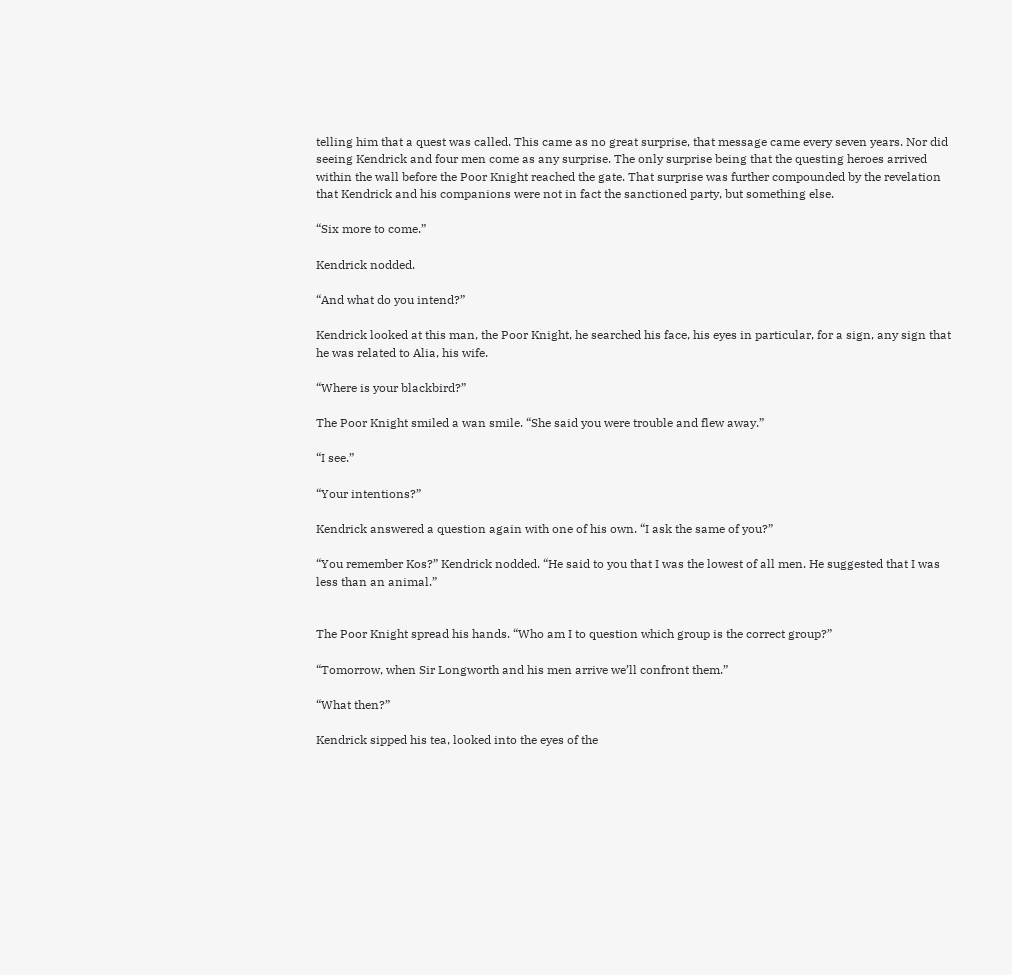telling him that a quest was called. This came as no great surprise, that message came every seven years. Nor did seeing Kendrick and four men come as any surprise. The only surprise being that the questing heroes arrived within the wall before the Poor Knight reached the gate. That surprise was further compounded by the revelation that Kendrick and his companions were not in fact the sanctioned party, but something else.

“Six more to come.”

Kendrick nodded.

“And what do you intend?”

Kendrick looked at this man, the Poor Knight, he searched his face, his eyes in particular, for a sign, any sign that he was related to Alia, his wife.

“Where is your blackbird?”

The Poor Knight smiled a wan smile. “She said you were trouble and flew away.”

“I see.”

“Your intentions?”

Kendrick answered a question again with one of his own. “I ask the same of you?”

“You remember Kos?” Kendrick nodded. “He said to you that I was the lowest of all men. He suggested that I was less than an animal.”


The Poor Knight spread his hands. “Who am I to question which group is the correct group?”

“Tomorrow, when Sir Longworth and his men arrive we’ll confront them.”

“What then?”

Kendrick sipped his tea, looked into the eyes of the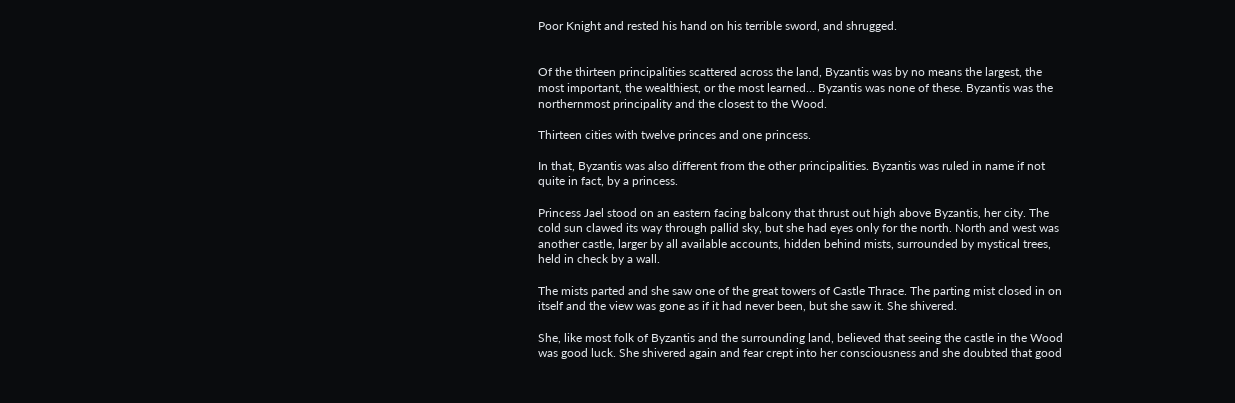Poor Knight and rested his hand on his terrible sword, and shrugged.


Of the thirteen principalities scattered across the land, Byzantis was by no means the largest, the most important, the wealthiest, or the most learned… Byzantis was none of these. Byzantis was the northernmost principality and the closest to the Wood.

Thirteen cities with twelve princes and one princess.

In that, Byzantis was also different from the other principalities. Byzantis was ruled in name if not quite in fact, by a princess.

Princess Jael stood on an eastern facing balcony that thrust out high above Byzantis, her city. The cold sun clawed its way through pallid sky, but she had eyes only for the north. North and west was another castle, larger by all available accounts, hidden behind mists, surrounded by mystical trees, held in check by a wall.

The mists parted and she saw one of the great towers of Castle Thrace. The parting mist closed in on itself and the view was gone as if it had never been, but she saw it. She shivered.

She, like most folk of Byzantis and the surrounding land, believed that seeing the castle in the Wood was good luck. She shivered again and fear crept into her consciousness and she doubted that good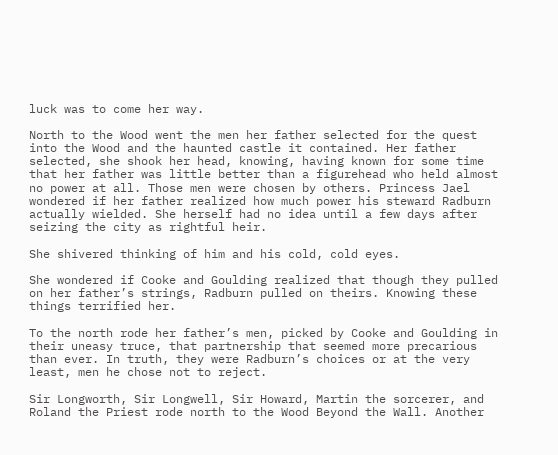luck was to come her way.

North to the Wood went the men her father selected for the quest into the Wood and the haunted castle it contained. Her father selected, she shook her head, knowing, having known for some time that her father was little better than a figurehead who held almost no power at all. Those men were chosen by others. Princess Jael wondered if her father realized how much power his steward Radburn actually wielded. She herself had no idea until a few days after seizing the city as rightful heir.

She shivered thinking of him and his cold, cold eyes.

She wondered if Cooke and Goulding realized that though they pulled on her father’s strings, Radburn pulled on theirs. Knowing these things terrified her.

To the north rode her father’s men, picked by Cooke and Goulding in their uneasy truce, that partnership that seemed more precarious than ever. In truth, they were Radburn’s choices or at the very least, men he chose not to reject.

Sir Longworth, Sir Longwell, Sir Howard, Martin the sorcerer, and Roland the Priest rode north to the Wood Beyond the Wall. Another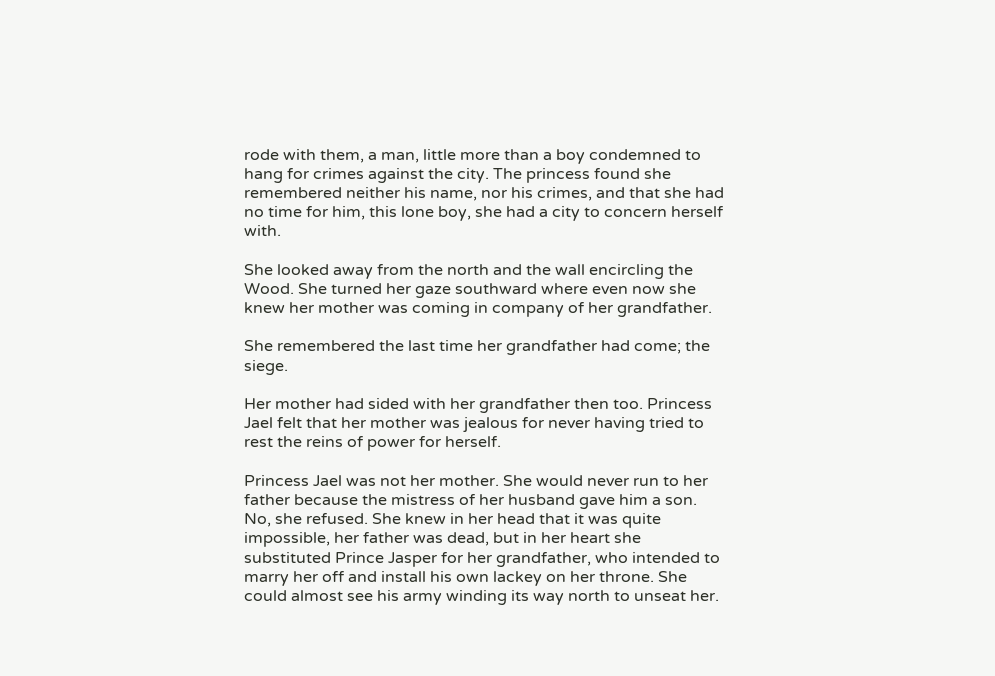rode with them, a man, little more than a boy condemned to hang for crimes against the city. The princess found she remembered neither his name, nor his crimes, and that she had no time for him, this lone boy, she had a city to concern herself with.

She looked away from the north and the wall encircling the Wood. She turned her gaze southward where even now she knew her mother was coming in company of her grandfather.

She remembered the last time her grandfather had come; the siege.

Her mother had sided with her grandfather then too. Princess Jael felt that her mother was jealous for never having tried to rest the reins of power for herself.

Princess Jael was not her mother. She would never run to her father because the mistress of her husband gave him a son. No, she refused. She knew in her head that it was quite impossible, her father was dead, but in her heart she substituted Prince Jasper for her grandfather, who intended to marry her off and install his own lackey on her throne. She could almost see his army winding its way north to unseat her.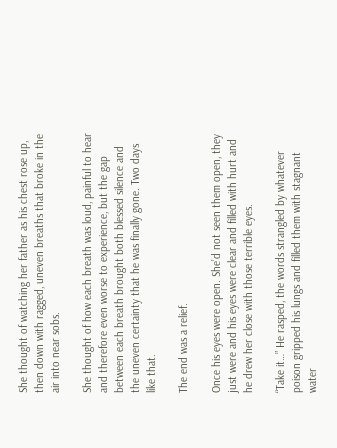She thought of watching her father as his chest rose up, then down with ragged, uneven breaths that broke in the air into near sobs.

She thought of how each breath was loud, painful to hear and therefore even worse to experience, but the gap between each breath brought both blessed silence and the uneven certainty that he was finally gone. Two days like that.

The end was a relief.

Once his eyes were open. She’d not seen them open, they just were and his eyes were clear and filled with hurt and he drew her close with those terrible eyes.

“Take it…” He rasped, the words strangled by whatever poison gripped his lungs and filled them with stagnant water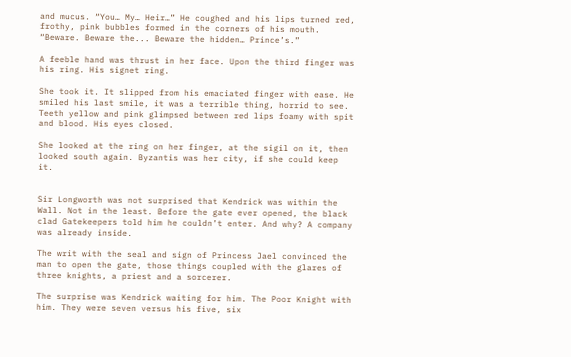and mucus. “You… My… Heir…” He coughed and his lips turned red, frothy, pink bubbles formed in the corners of his mouth. “Beware. Beware the... Beware the hidden… Prince’s.”

A feeble hand was thrust in her face. Upon the third finger was his ring. His signet ring.

She took it. It slipped from his emaciated finger with ease. He smiled his last smile, it was a terrible thing, horrid to see. Teeth yellow and pink glimpsed between red lips foamy with spit and blood. His eyes closed.

She looked at the ring on her finger, at the sigil on it, then looked south again. Byzantis was her city, if she could keep it.


Sir Longworth was not surprised that Kendrick was within the Wall. Not in the least. Before the gate ever opened, the black clad Gatekeepers told him he couldn’t enter. And why? A company was already inside.

The writ with the seal and sign of Princess Jael convinced the man to open the gate, those things coupled with the glares of three knights, a priest and a sorcerer.

The surprise was Kendrick waiting for him. The Poor Knight with him. They were seven versus his five, six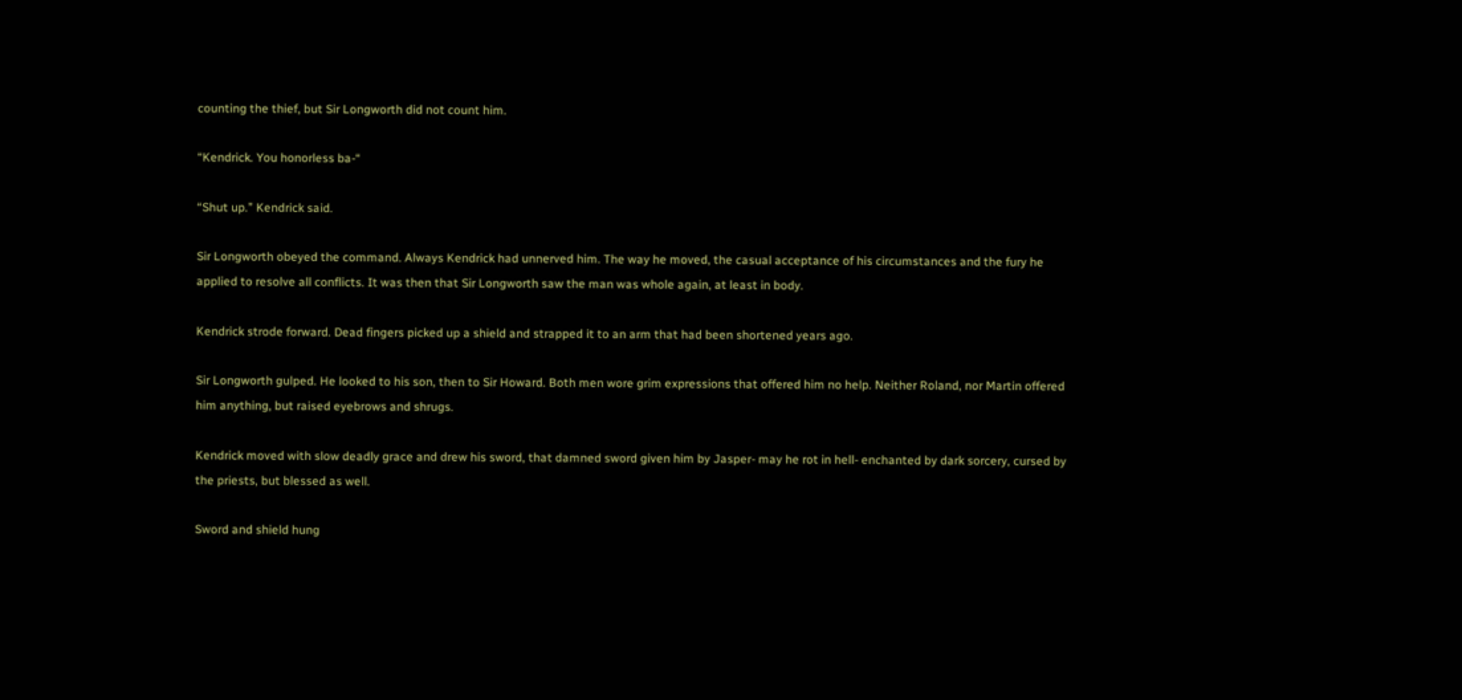counting the thief, but Sir Longworth did not count him.

“Kendrick. You honorless ba-“

“Shut up.” Kendrick said.

Sir Longworth obeyed the command. Always Kendrick had unnerved him. The way he moved, the casual acceptance of his circumstances and the fury he applied to resolve all conflicts. It was then that Sir Longworth saw the man was whole again, at least in body.

Kendrick strode forward. Dead fingers picked up a shield and strapped it to an arm that had been shortened years ago.

Sir Longworth gulped. He looked to his son, then to Sir Howard. Both men wore grim expressions that offered him no help. Neither Roland, nor Martin offered him anything, but raised eyebrows and shrugs.

Kendrick moved with slow deadly grace and drew his sword, that damned sword given him by Jasper- may he rot in hell- enchanted by dark sorcery, cursed by the priests, but blessed as well.

Sword and shield hung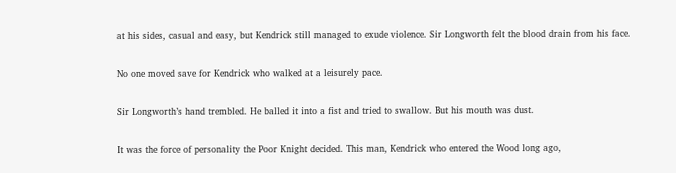at his sides, casual and easy, but Kendrick still managed to exude violence. Sir Longworth felt the blood drain from his face.

No one moved save for Kendrick who walked at a leisurely pace.

Sir Longworth’s hand trembled. He balled it into a fist and tried to swallow. But his mouth was dust.

It was the force of personality the Poor Knight decided. This man, Kendrick who entered the Wood long ago,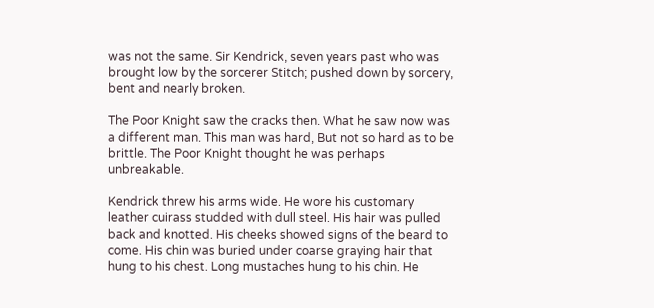was not the same. Sir Kendrick, seven years past who was brought low by the sorcerer Stitch; pushed down by sorcery, bent and nearly broken.

The Poor Knight saw the cracks then. What he saw now was a different man. This man was hard, But not so hard as to be brittle. The Poor Knight thought he was perhaps unbreakable.

Kendrick threw his arms wide. He wore his customary leather cuirass studded with dull steel. His hair was pulled back and knotted. His cheeks showed signs of the beard to come. His chin was buried under coarse graying hair that hung to his chest. Long mustaches hung to his chin. He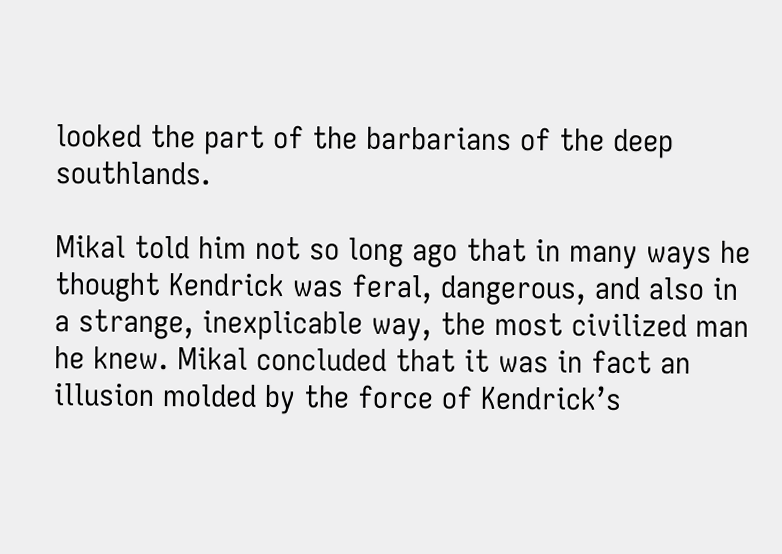looked the part of the barbarians of the deep southlands.

Mikal told him not so long ago that in many ways he thought Kendrick was feral, dangerous, and also in a strange, inexplicable way, the most civilized man he knew. Mikal concluded that it was in fact an illusion molded by the force of Kendrick’s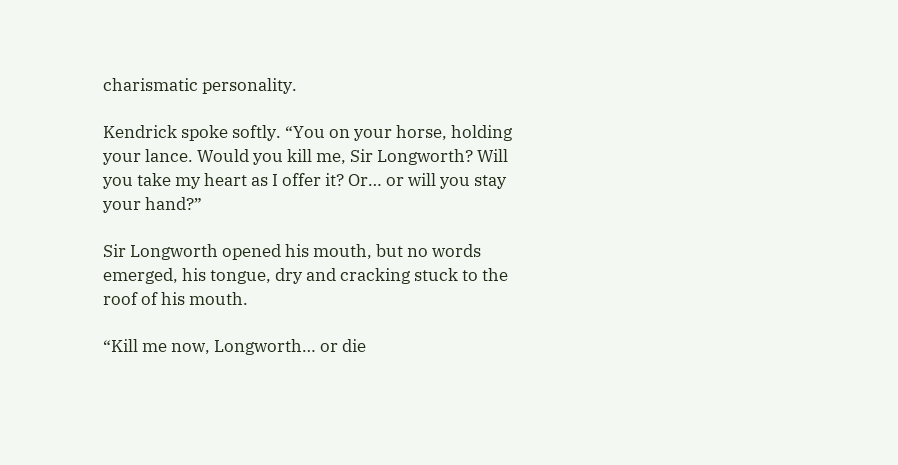charismatic personality.

Kendrick spoke softly. “You on your horse, holding your lance. Would you kill me, Sir Longworth? Will you take my heart as I offer it? Or… or will you stay your hand?”

Sir Longworth opened his mouth, but no words emerged, his tongue, dry and cracking stuck to the roof of his mouth.

“Kill me now, Longworth… or die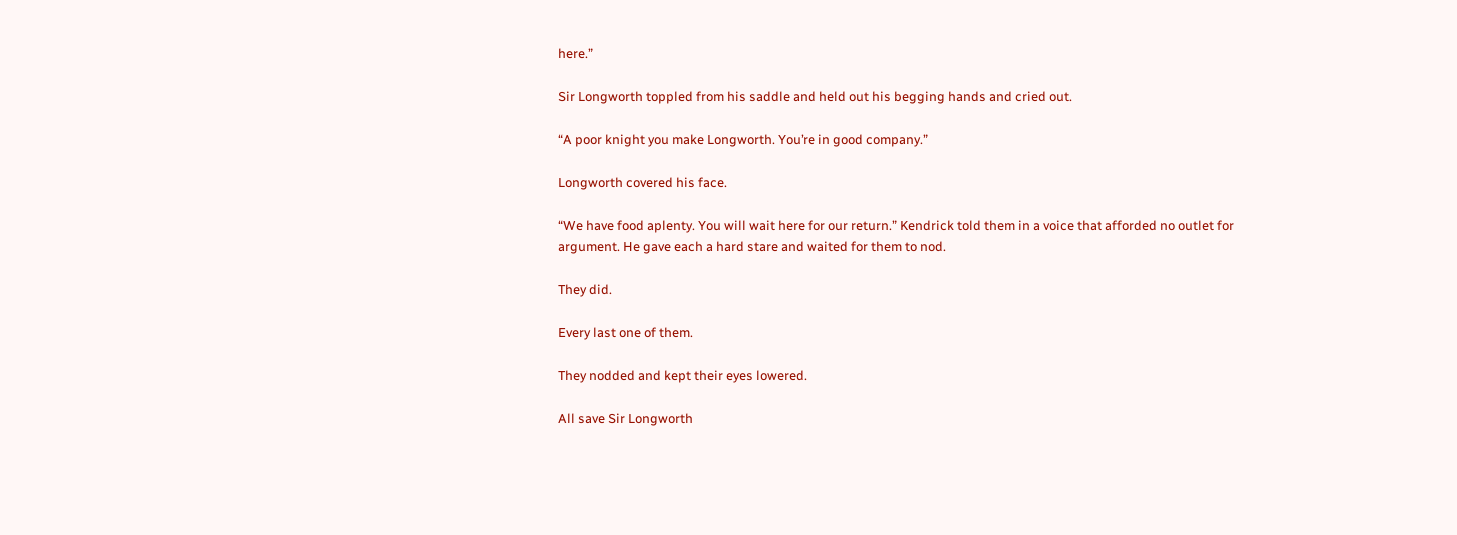here.”

Sir Longworth toppled from his saddle and held out his begging hands and cried out.

“A poor knight you make Longworth. You’re in good company.”

Longworth covered his face.

“We have food aplenty. You will wait here for our return.” Kendrick told them in a voice that afforded no outlet for argument. He gave each a hard stare and waited for them to nod.

They did.

Every last one of them.

They nodded and kept their eyes lowered.

All save Sir Longworth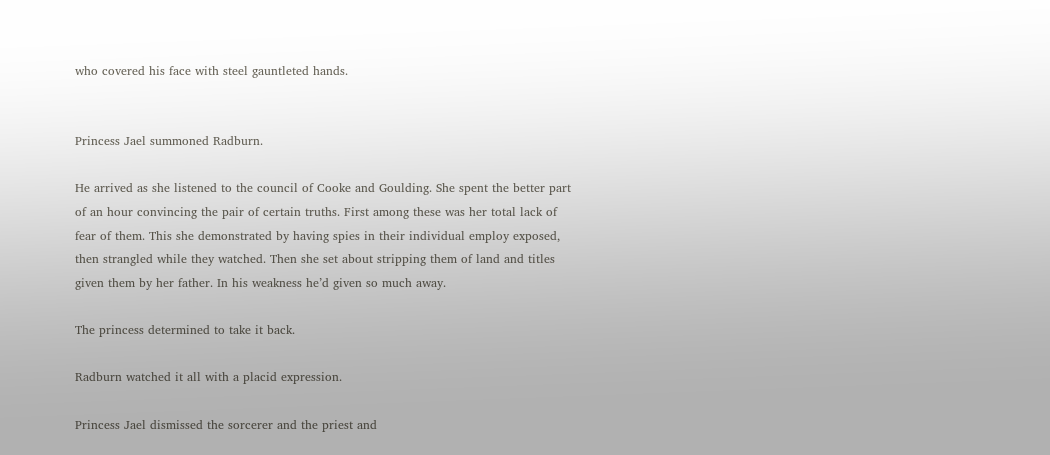who covered his face with steel gauntleted hands.


Princess Jael summoned Radburn.

He arrived as she listened to the council of Cooke and Goulding. She spent the better part of an hour convincing the pair of certain truths. First among these was her total lack of fear of them. This she demonstrated by having spies in their individual employ exposed, then strangled while they watched. Then she set about stripping them of land and titles given them by her father. In his weakness he’d given so much away.

The princess determined to take it back.

Radburn watched it all with a placid expression.

Princess Jael dismissed the sorcerer and the priest and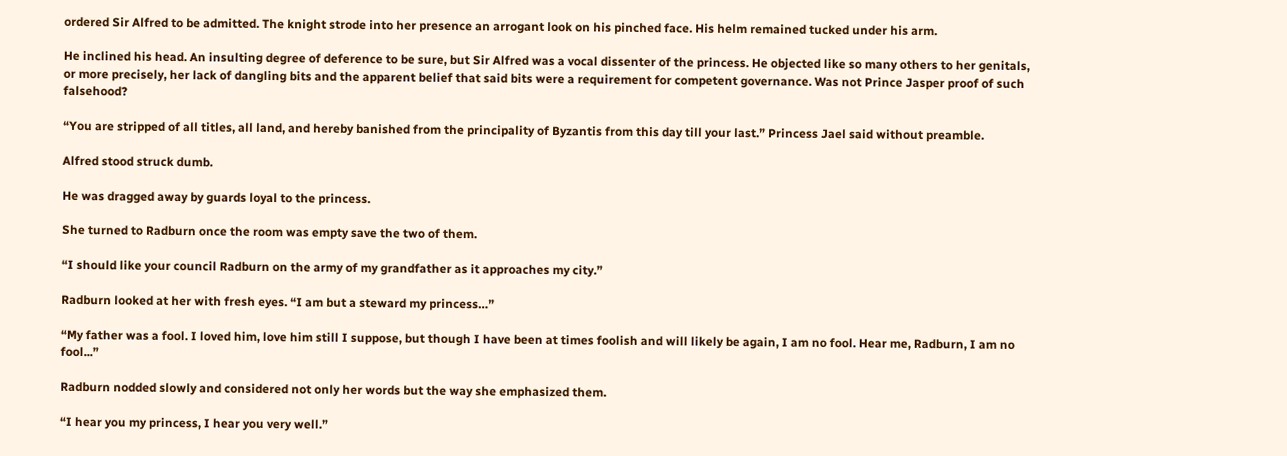ordered Sir Alfred to be admitted. The knight strode into her presence an arrogant look on his pinched face. His helm remained tucked under his arm.

He inclined his head. An insulting degree of deference to be sure, but Sir Alfred was a vocal dissenter of the princess. He objected like so many others to her genitals, or more precisely, her lack of dangling bits and the apparent belief that said bits were a requirement for competent governance. Was not Prince Jasper proof of such falsehood?

“You are stripped of all titles, all land, and hereby banished from the principality of Byzantis from this day till your last.” Princess Jael said without preamble.

Alfred stood struck dumb.

He was dragged away by guards loyal to the princess.

She turned to Radburn once the room was empty save the two of them.

“I should like your council Radburn on the army of my grandfather as it approaches my city.”

Radburn looked at her with fresh eyes. “I am but a steward my princess…”

“My father was a fool. I loved him, love him still I suppose, but though I have been at times foolish and will likely be again, I am no fool. Hear me, Radburn, I am no fool...”

Radburn nodded slowly and considered not only her words but the way she emphasized them.

“I hear you my princess, I hear you very well.”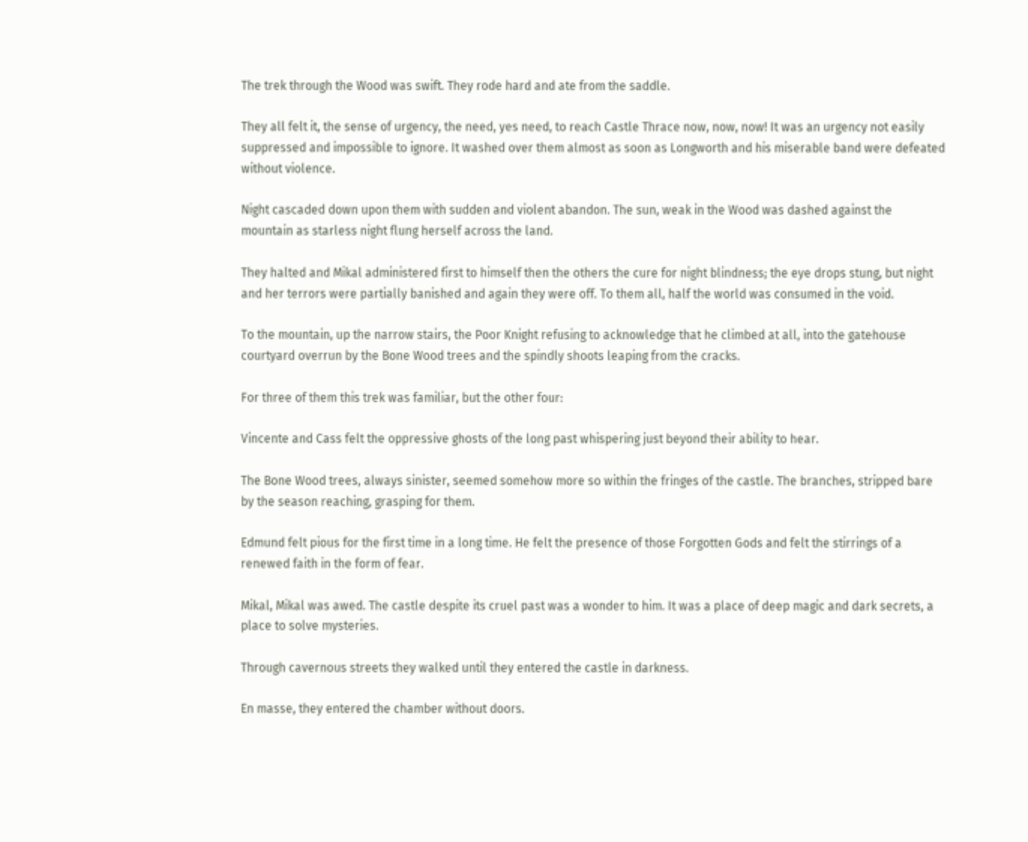The trek through the Wood was swift. They rode hard and ate from the saddle.

They all felt it, the sense of urgency, the need, yes need, to reach Castle Thrace now, now, now! It was an urgency not easily suppressed and impossible to ignore. It washed over them almost as soon as Longworth and his miserable band were defeated without violence.

Night cascaded down upon them with sudden and violent abandon. The sun, weak in the Wood was dashed against the mountain as starless night flung herself across the land.

They halted and Mikal administered first to himself then the others the cure for night blindness; the eye drops stung, but night and her terrors were partially banished and again they were off. To them all, half the world was consumed in the void.

To the mountain, up the narrow stairs, the Poor Knight refusing to acknowledge that he climbed at all, into the gatehouse courtyard overrun by the Bone Wood trees and the spindly shoots leaping from the cracks.

For three of them this trek was familiar, but the other four:

Vincente and Cass felt the oppressive ghosts of the long past whispering just beyond their ability to hear.

The Bone Wood trees, always sinister, seemed somehow more so within the fringes of the castle. The branches, stripped bare by the season reaching, grasping for them.

Edmund felt pious for the first time in a long time. He felt the presence of those Forgotten Gods and felt the stirrings of a renewed faith in the form of fear.

Mikal, Mikal was awed. The castle despite its cruel past was a wonder to him. It was a place of deep magic and dark secrets, a place to solve mysteries.

Through cavernous streets they walked until they entered the castle in darkness.

En masse, they entered the chamber without doors.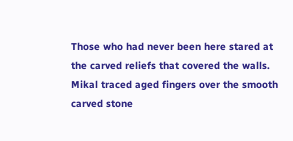Those who had never been here stared at the carved reliefs that covered the walls. Mikal traced aged fingers over the smooth carved stone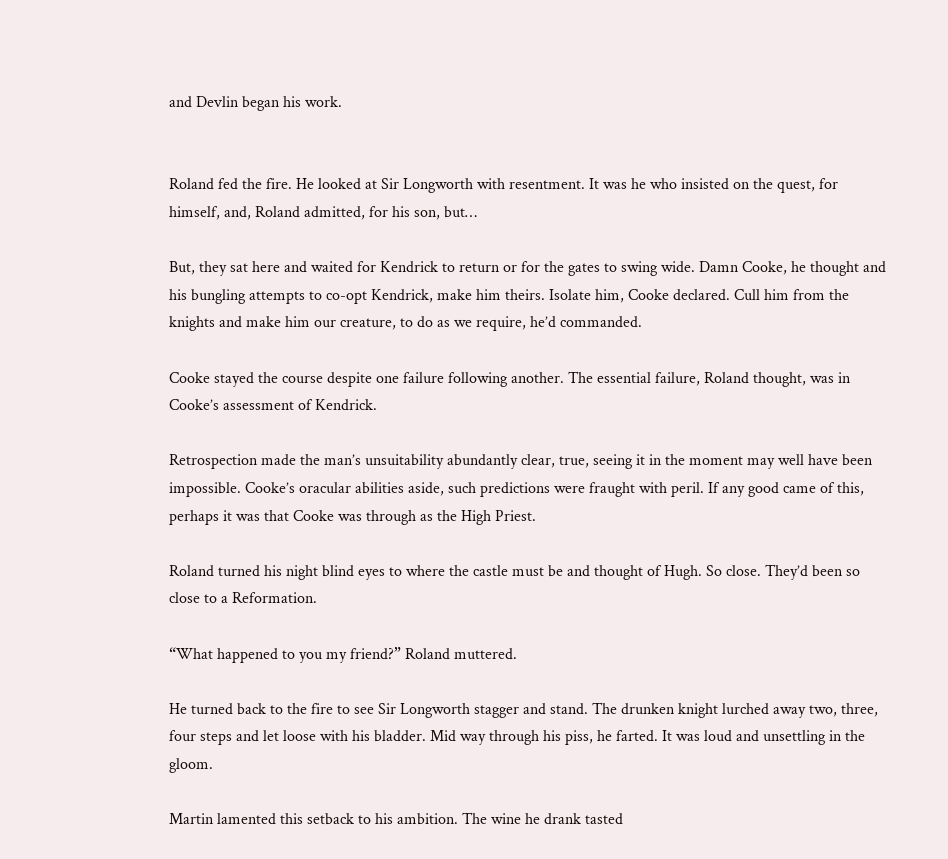and Devlin began his work.


Roland fed the fire. He looked at Sir Longworth with resentment. It was he who insisted on the quest, for himself, and, Roland admitted, for his son, but…

But, they sat here and waited for Kendrick to return or for the gates to swing wide. Damn Cooke, he thought and his bungling attempts to co-opt Kendrick, make him theirs. Isolate him, Cooke declared. Cull him from the knights and make him our creature, to do as we require, he’d commanded.

Cooke stayed the course despite one failure following another. The essential failure, Roland thought, was in Cooke’s assessment of Kendrick.

Retrospection made the man’s unsuitability abundantly clear, true, seeing it in the moment may well have been impossible. Cooke’s oracular abilities aside, such predictions were fraught with peril. If any good came of this, perhaps it was that Cooke was through as the High Priest.

Roland turned his night blind eyes to where the castle must be and thought of Hugh. So close. They’d been so close to a Reformation.

“What happened to you my friend?” Roland muttered.

He turned back to the fire to see Sir Longworth stagger and stand. The drunken knight lurched away two, three, four steps and let loose with his bladder. Mid way through his piss, he farted. It was loud and unsettling in the gloom.

Martin lamented this setback to his ambition. The wine he drank tasted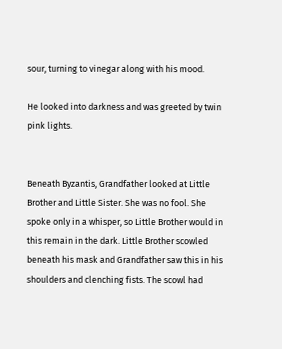sour, turning to vinegar along with his mood.

He looked into darkness and was greeted by twin pink lights.


Beneath Byzantis, Grandfather looked at Little Brother and Little Sister. She was no fool. She spoke only in a whisper, so Little Brother would in this remain in the dark. Little Brother scowled beneath his mask and Grandfather saw this in his shoulders and clenching fists. The scowl had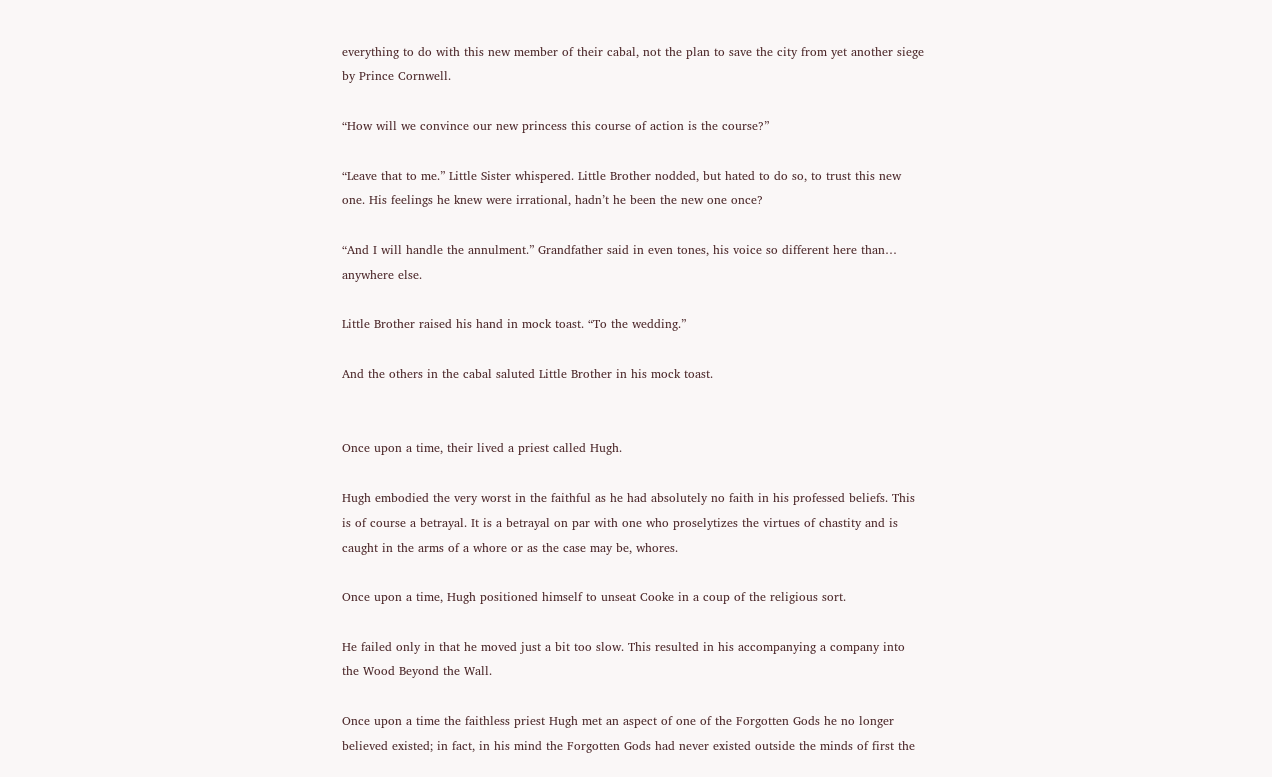everything to do with this new member of their cabal, not the plan to save the city from yet another siege by Prince Cornwell.

“How will we convince our new princess this course of action is the course?”

“Leave that to me.” Little Sister whispered. Little Brother nodded, but hated to do so, to trust this new one. His feelings he knew were irrational, hadn’t he been the new one once?

“And I will handle the annulment.” Grandfather said in even tones, his voice so different here than… anywhere else.

Little Brother raised his hand in mock toast. “To the wedding.”

And the others in the cabal saluted Little Brother in his mock toast.


Once upon a time, their lived a priest called Hugh.

Hugh embodied the very worst in the faithful as he had absolutely no faith in his professed beliefs. This is of course a betrayal. It is a betrayal on par with one who proselytizes the virtues of chastity and is caught in the arms of a whore or as the case may be, whores.

Once upon a time, Hugh positioned himself to unseat Cooke in a coup of the religious sort.

He failed only in that he moved just a bit too slow. This resulted in his accompanying a company into the Wood Beyond the Wall.

Once upon a time the faithless priest Hugh met an aspect of one of the Forgotten Gods he no longer believed existed; in fact, in his mind the Forgotten Gods had never existed outside the minds of first the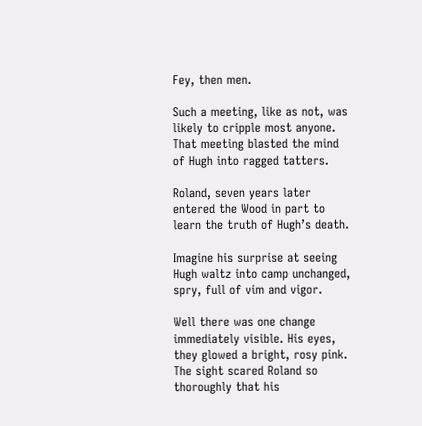Fey, then men.

Such a meeting, like as not, was likely to cripple most anyone. That meeting blasted the mind of Hugh into ragged tatters.

Roland, seven years later entered the Wood in part to learn the truth of Hugh’s death.

Imagine his surprise at seeing Hugh waltz into camp unchanged, spry, full of vim and vigor.

Well there was one change immediately visible. His eyes, they glowed a bright, rosy pink. The sight scared Roland so thoroughly that his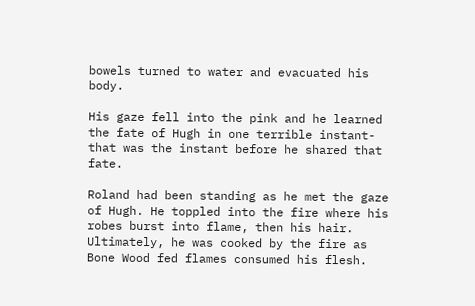bowels turned to water and evacuated his body.

His gaze fell into the pink and he learned the fate of Hugh in one terrible instant- that was the instant before he shared that fate.

Roland had been standing as he met the gaze of Hugh. He toppled into the fire where his robes burst into flame, then his hair. Ultimately, he was cooked by the fire as Bone Wood fed flames consumed his flesh.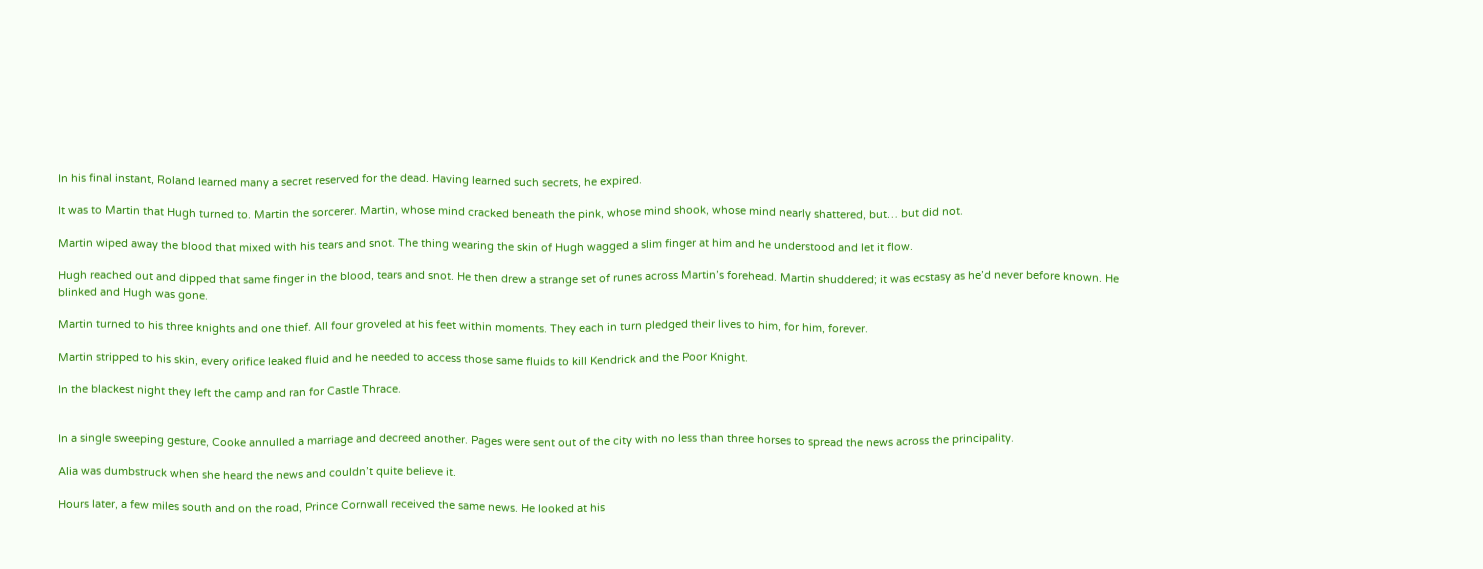In his final instant, Roland learned many a secret reserved for the dead. Having learned such secrets, he expired.

It was to Martin that Hugh turned to. Martin the sorcerer. Martin, whose mind cracked beneath the pink, whose mind shook, whose mind nearly shattered, but… but did not.

Martin wiped away the blood that mixed with his tears and snot. The thing wearing the skin of Hugh wagged a slim finger at him and he understood and let it flow.

Hugh reached out and dipped that same finger in the blood, tears and snot. He then drew a strange set of runes across Martin’s forehead. Martin shuddered; it was ecstasy as he’d never before known. He blinked and Hugh was gone.

Martin turned to his three knights and one thief. All four groveled at his feet within moments. They each in turn pledged their lives to him, for him, forever.

Martin stripped to his skin, every orifice leaked fluid and he needed to access those same fluids to kill Kendrick and the Poor Knight.

In the blackest night they left the camp and ran for Castle Thrace.


In a single sweeping gesture, Cooke annulled a marriage and decreed another. Pages were sent out of the city with no less than three horses to spread the news across the principality.

Alia was dumbstruck when she heard the news and couldn’t quite believe it.

Hours later, a few miles south and on the road, Prince Cornwall received the same news. He looked at his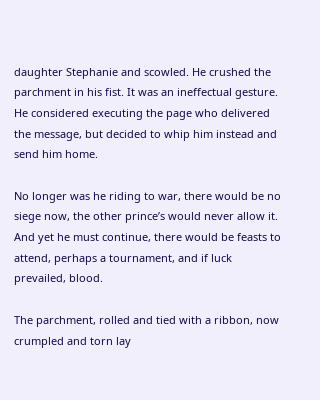daughter Stephanie and scowled. He crushed the parchment in his fist. It was an ineffectual gesture. He considered executing the page who delivered the message, but decided to whip him instead and send him home.

No longer was he riding to war, there would be no siege now, the other prince’s would never allow it. And yet he must continue, there would be feasts to attend, perhaps a tournament, and if luck prevailed, blood.

The parchment, rolled and tied with a ribbon, now crumpled and torn lay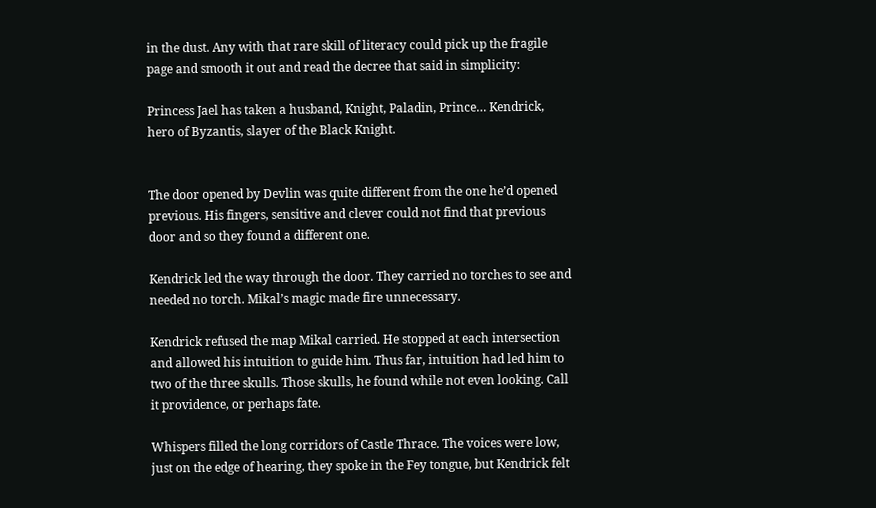in the dust. Any with that rare skill of literacy could pick up the fragile page and smooth it out and read the decree that said in simplicity:

Princess Jael has taken a husband, Knight, Paladin, Prince… Kendrick, hero of Byzantis, slayer of the Black Knight.


The door opened by Devlin was quite different from the one he’d opened previous. His fingers, sensitive and clever could not find that previous door and so they found a different one.

Kendrick led the way through the door. They carried no torches to see and needed no torch. Mikal’s magic made fire unnecessary.

Kendrick refused the map Mikal carried. He stopped at each intersection and allowed his intuition to guide him. Thus far, intuition had led him to two of the three skulls. Those skulls, he found while not even looking. Call it providence, or perhaps fate.

Whispers filled the long corridors of Castle Thrace. The voices were low, just on the edge of hearing, they spoke in the Fey tongue, but Kendrick felt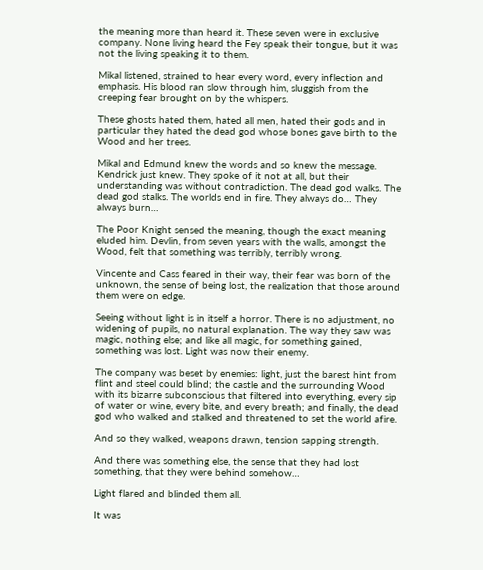the meaning more than heard it. These seven were in exclusive company. None living heard the Fey speak their tongue, but it was not the living speaking it to them.

Mikal listened, strained to hear every word, every inflection and emphasis. His blood ran slow through him, sluggish from the creeping fear brought on by the whispers.

These ghosts hated them, hated all men, hated their gods and in particular they hated the dead god whose bones gave birth to the Wood and her trees.

Mikal and Edmund knew the words and so knew the message. Kendrick just knew. They spoke of it not at all, but their understanding was without contradiction. The dead god walks. The dead god stalks. The worlds end in fire. They always do… They always burn…

The Poor Knight sensed the meaning, though the exact meaning eluded him. Devlin, from seven years with the walls, amongst the Wood, felt that something was terribly, terribly wrong.

Vincente and Cass feared in their way, their fear was born of the unknown, the sense of being lost, the realization that those around them were on edge.

Seeing without light is in itself a horror. There is no adjustment, no widening of pupils, no natural explanation. The way they saw was magic, nothing else; and like all magic, for something gained, something was lost. Light was now their enemy.

The company was beset by enemies: light, just the barest hint from flint and steel could blind; the castle and the surrounding Wood with its bizarre subconscious that filtered into everything, every sip of water or wine, every bite, and every breath; and finally, the dead god who walked and stalked and threatened to set the world afire.

And so they walked, weapons drawn, tension sapping strength.

And there was something else, the sense that they had lost something, that they were behind somehow…

Light flared and blinded them all.

It was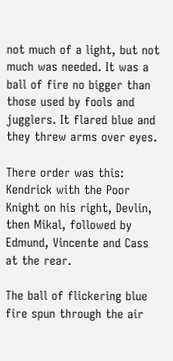not much of a light, but not much was needed. It was a ball of fire no bigger than those used by fools and jugglers. It flared blue and they threw arms over eyes.

There order was this: Kendrick with the Poor Knight on his right, Devlin, then Mikal, followed by Edmund, Vincente and Cass at the rear.

The ball of flickering blue fire spun through the air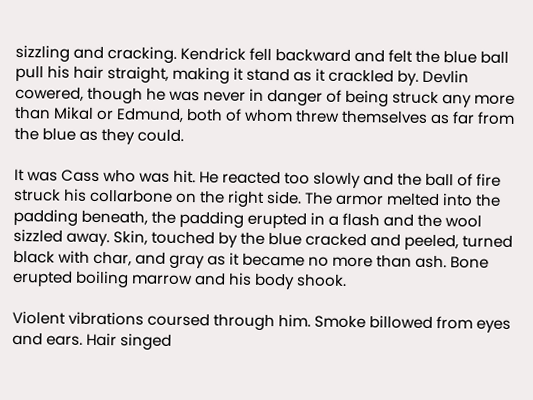sizzling and cracking. Kendrick fell backward and felt the blue ball pull his hair straight, making it stand as it crackled by. Devlin cowered, though he was never in danger of being struck any more than Mikal or Edmund, both of whom threw themselves as far from the blue as they could.

It was Cass who was hit. He reacted too slowly and the ball of fire struck his collarbone on the right side. The armor melted into the padding beneath, the padding erupted in a flash and the wool sizzled away. Skin, touched by the blue cracked and peeled, turned black with char, and gray as it became no more than ash. Bone erupted boiling marrow and his body shook.

Violent vibrations coursed through him. Smoke billowed from eyes and ears. Hair singed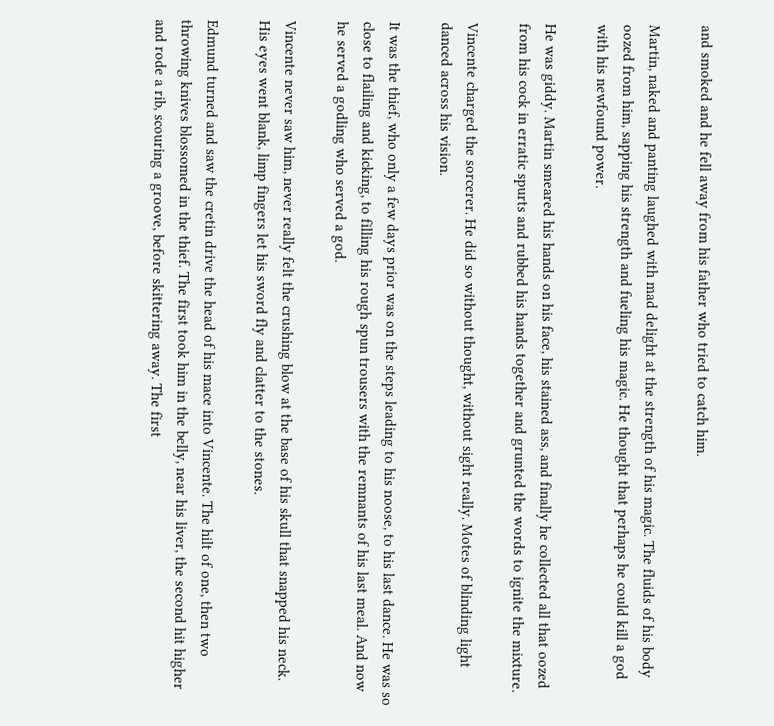and smoked and he fell away from his father who tried to catch him.

Martin, naked and panting laughed with mad delight at the strength of his magic. The fluids of his body oozed from him, sapping his strength and fueling his magic. He thought that perhaps he could kill a god with his newfound power.

He was giddy. Martin smeared his hands on his face, his stained ass, and finally he collected all that oozed from his cock in erratic spurts and rubbed his hands together and grunted the words to ignite the mixture.

Vincente charged the sorcerer. He did so without thought, without sight really. Motes of blinding light danced across his vision.

It was the thief, who only a few days prior was on the steps leading to his noose, to his last dance. He was so close to flailing and kicking, to filling his rough spun trousers with the remnants of his last meal. And now he served a godling who served a god.

Vincente never saw him, never really felt the crushing blow at the base of his skull that snapped his neck. His eyes went blank, limp fingers let his sword fly and clatter to the stones.

Edmund turned and saw the cretin drive the head of his mace into Vincente. The hilt of one, then two throwing knives blossomed in the thief. The first took him in the belly, near his liver, the second hit higher and rode a rib, scouring a groove, before skittering away. The first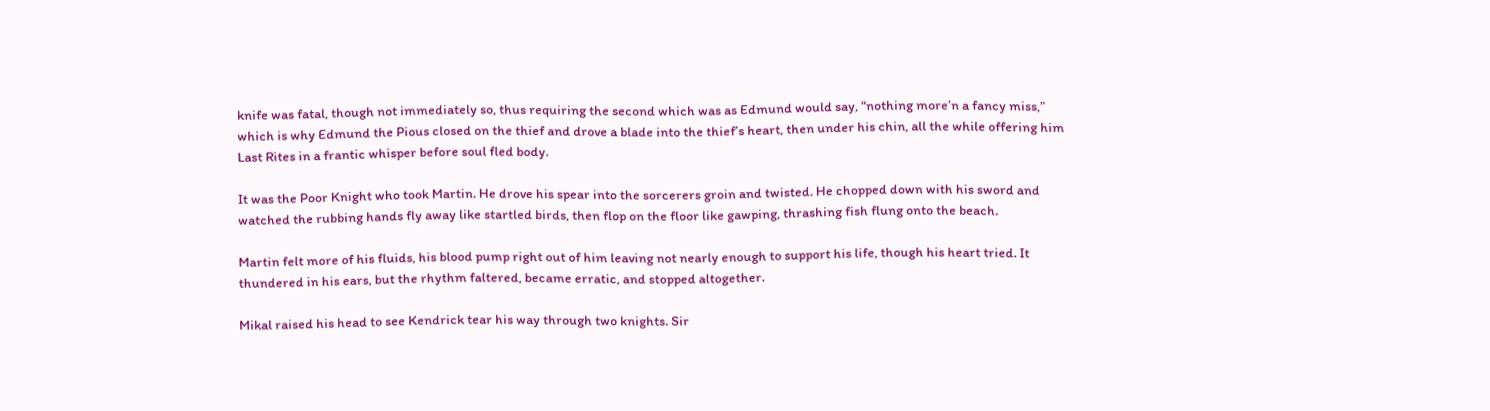knife was fatal, though not immediately so, thus requiring the second which was as Edmund would say, “nothing more’n a fancy miss,” which is why Edmund the Pious closed on the thief and drove a blade into the thief’s heart, then under his chin, all the while offering him Last Rites in a frantic whisper before soul fled body.

It was the Poor Knight who took Martin. He drove his spear into the sorcerers groin and twisted. He chopped down with his sword and watched the rubbing hands fly away like startled birds, then flop on the floor like gawping, thrashing fish flung onto the beach.

Martin felt more of his fluids, his blood pump right out of him leaving not nearly enough to support his life, though his heart tried. It thundered in his ears, but the rhythm faltered, became erratic, and stopped altogether.

Mikal raised his head to see Kendrick tear his way through two knights. Sir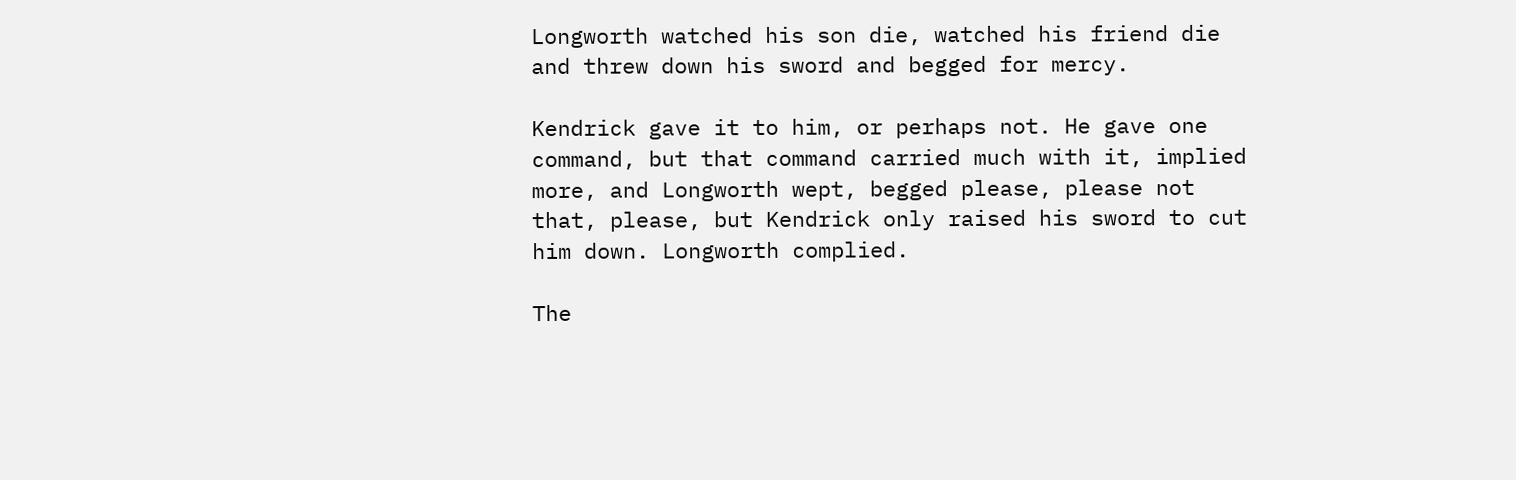Longworth watched his son die, watched his friend die and threw down his sword and begged for mercy.

Kendrick gave it to him, or perhaps not. He gave one command, but that command carried much with it, implied more, and Longworth wept, begged please, please not that, please, but Kendrick only raised his sword to cut him down. Longworth complied.

The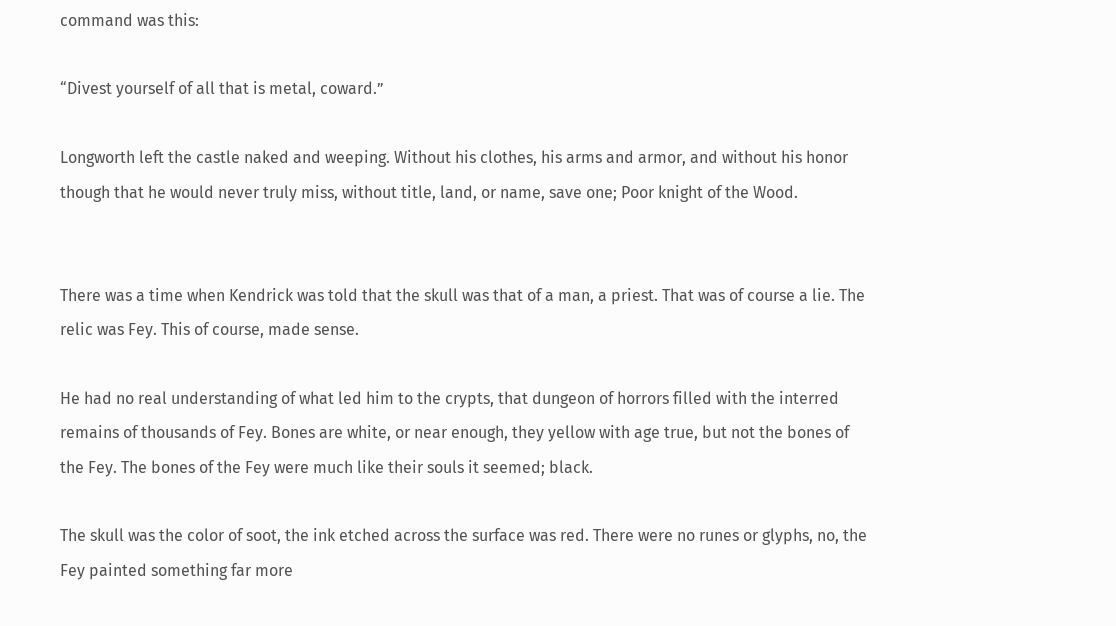command was this:

“Divest yourself of all that is metal, coward.”

Longworth left the castle naked and weeping. Without his clothes, his arms and armor, and without his honor though that he would never truly miss, without title, land, or name, save one; Poor knight of the Wood.


There was a time when Kendrick was told that the skull was that of a man, a priest. That was of course a lie. The relic was Fey. This of course, made sense.

He had no real understanding of what led him to the crypts, that dungeon of horrors filled with the interred remains of thousands of Fey. Bones are white, or near enough, they yellow with age true, but not the bones of the Fey. The bones of the Fey were much like their souls it seemed; black.

The skull was the color of soot, the ink etched across the surface was red. There were no runes or glyphs, no, the Fey painted something far more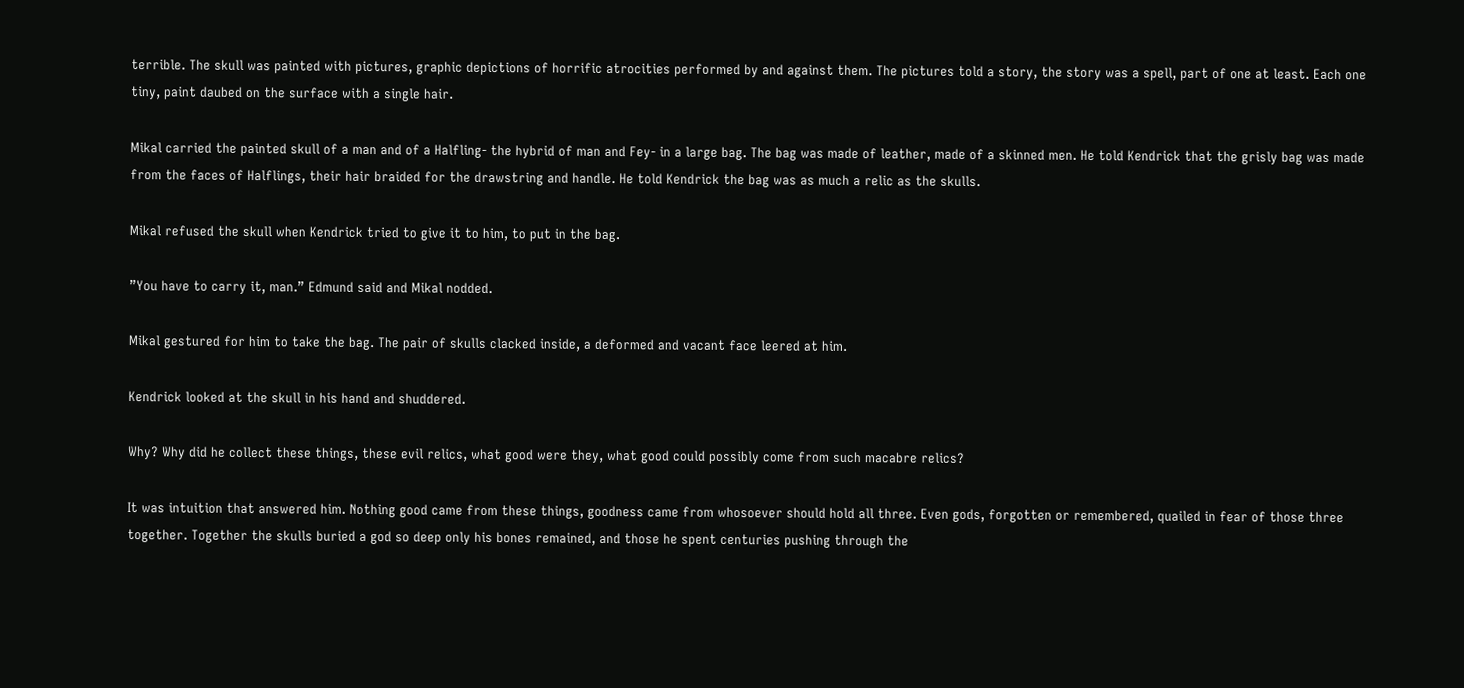terrible. The skull was painted with pictures, graphic depictions of horrific atrocities performed by and against them. The pictures told a story, the story was a spell, part of one at least. Each one tiny, paint daubed on the surface with a single hair.

Mikal carried the painted skull of a man and of a Halfling- the hybrid of man and Fey- in a large bag. The bag was made of leather, made of a skinned men. He told Kendrick that the grisly bag was made from the faces of Halflings, their hair braided for the drawstring and handle. He told Kendrick the bag was as much a relic as the skulls.

Mikal refused the skull when Kendrick tried to give it to him, to put in the bag.

”You have to carry it, man.” Edmund said and Mikal nodded.

Mikal gestured for him to take the bag. The pair of skulls clacked inside, a deformed and vacant face leered at him.

Kendrick looked at the skull in his hand and shuddered.

Why? Why did he collect these things, these evil relics, what good were they, what good could possibly come from such macabre relics?

It was intuition that answered him. Nothing good came from these things, goodness came from whosoever should hold all three. Even gods, forgotten or remembered, quailed in fear of those three together. Together the skulls buried a god so deep only his bones remained, and those he spent centuries pushing through the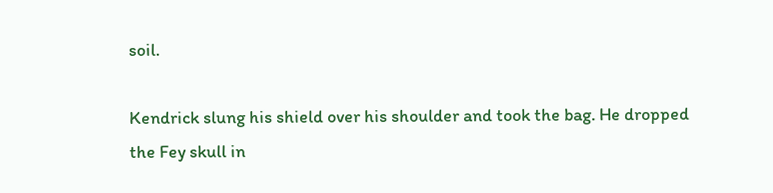soil.

Kendrick slung his shield over his shoulder and took the bag. He dropped the Fey skull in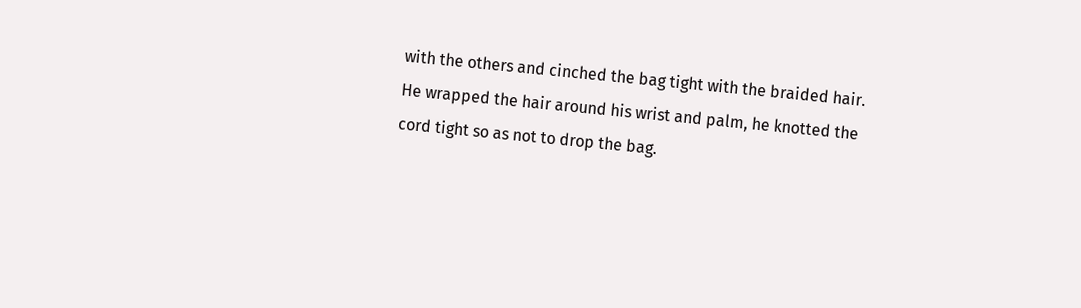with the others and cinched the bag tight with the braided hair. He wrapped the hair around his wrist and palm, he knotted the cord tight so as not to drop the bag.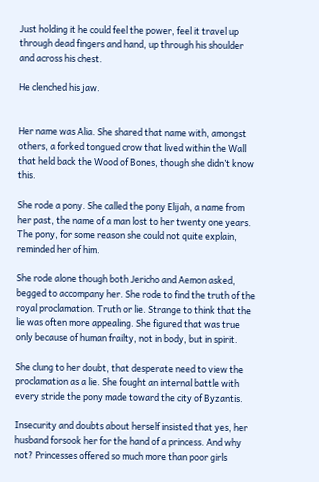Just holding it he could feel the power, feel it travel up through dead fingers and hand, up through his shoulder and across his chest.

He clenched his jaw.


Her name was Alia. She shared that name with, amongst others, a forked tongued crow that lived within the Wall that held back the Wood of Bones, though she didn’t know this.

She rode a pony. She called the pony Elijah, a name from her past, the name of a man lost to her twenty one years. The pony, for some reason she could not quite explain, reminded her of him.

She rode alone though both Jericho and Aemon asked, begged to accompany her. She rode to find the truth of the royal proclamation. Truth or lie. Strange to think that the lie was often more appealing. She figured that was true only because of human frailty, not in body, but in spirit.

She clung to her doubt, that desperate need to view the proclamation as a lie. She fought an internal battle with every stride the pony made toward the city of Byzantis.

Insecurity and doubts about herself insisted that yes, her husband forsook her for the hand of a princess. And why not? Princesses offered so much more than poor girls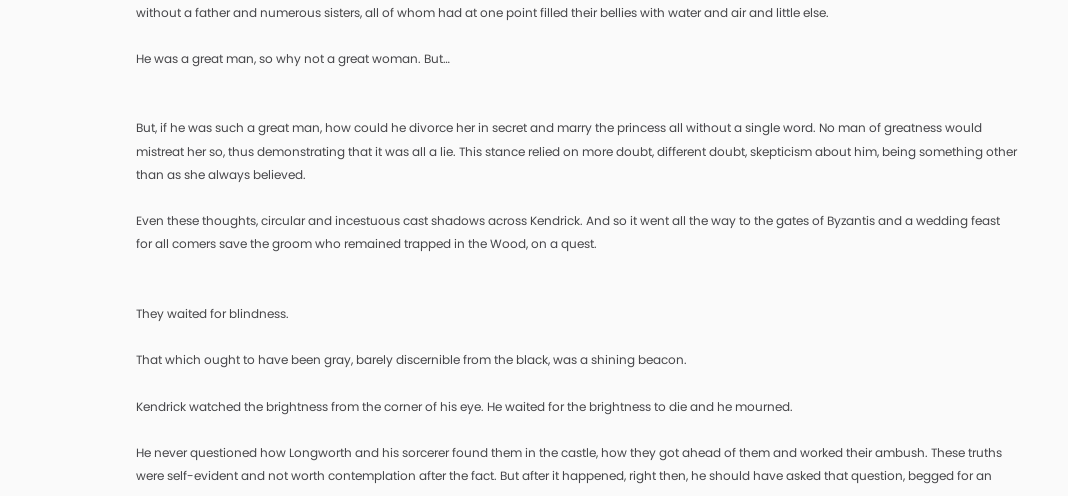without a father and numerous sisters, all of whom had at one point filled their bellies with water and air and little else.

He was a great man, so why not a great woman. But…


But, if he was such a great man, how could he divorce her in secret and marry the princess all without a single word. No man of greatness would mistreat her so, thus demonstrating that it was all a lie. This stance relied on more doubt, different doubt, skepticism about him, being something other than as she always believed.

Even these thoughts, circular and incestuous cast shadows across Kendrick. And so it went all the way to the gates of Byzantis and a wedding feast for all comers save the groom who remained trapped in the Wood, on a quest.


They waited for blindness.

That which ought to have been gray, barely discernible from the black, was a shining beacon.

Kendrick watched the brightness from the corner of his eye. He waited for the brightness to die and he mourned.

He never questioned how Longworth and his sorcerer found them in the castle, how they got ahead of them and worked their ambush. These truths were self-evident and not worth contemplation after the fact. But after it happened, right then, he should have asked that question, begged for an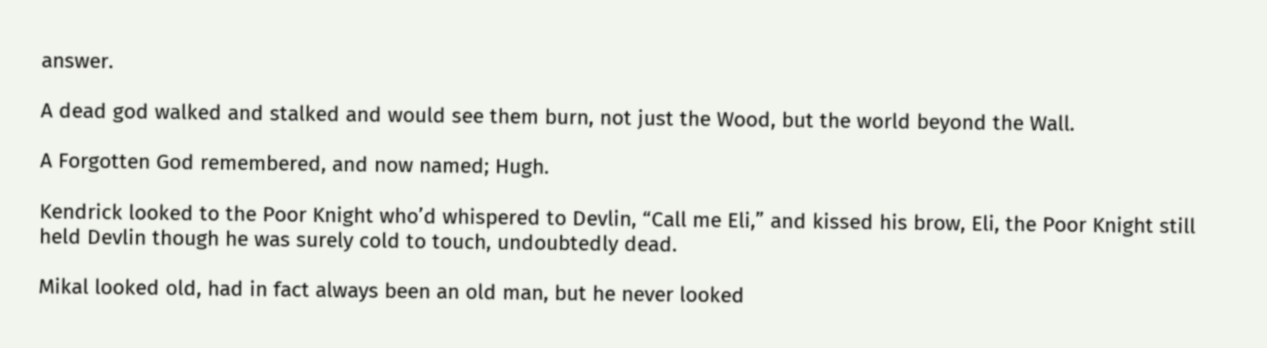answer.

A dead god walked and stalked and would see them burn, not just the Wood, but the world beyond the Wall.

A Forgotten God remembered, and now named; Hugh.

Kendrick looked to the Poor Knight who’d whispered to Devlin, “Call me Eli,” and kissed his brow, Eli, the Poor Knight still held Devlin though he was surely cold to touch, undoubtedly dead.

Mikal looked old, had in fact always been an old man, but he never looked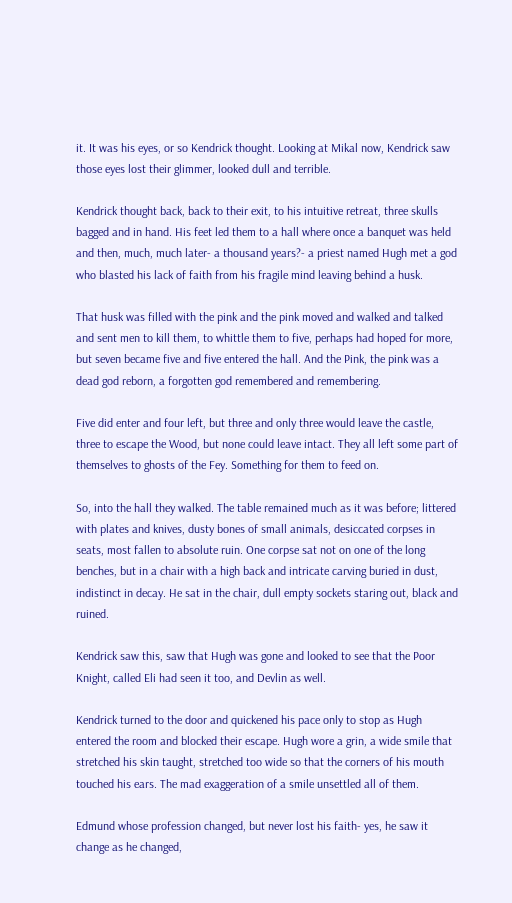it. It was his eyes, or so Kendrick thought. Looking at Mikal now, Kendrick saw those eyes lost their glimmer, looked dull and terrible.

Kendrick thought back, back to their exit, to his intuitive retreat, three skulls bagged and in hand. His feet led them to a hall where once a banquet was held and then, much, much later- a thousand years?- a priest named Hugh met a god who blasted his lack of faith from his fragile mind leaving behind a husk.

That husk was filled with the pink and the pink moved and walked and talked and sent men to kill them, to whittle them to five, perhaps had hoped for more, but seven became five and five entered the hall. And the Pink, the pink was a dead god reborn, a forgotten god remembered and remembering.

Five did enter and four left, but three and only three would leave the castle, three to escape the Wood, but none could leave intact. They all left some part of themselves to ghosts of the Fey. Something for them to feed on.

So, into the hall they walked. The table remained much as it was before; littered with plates and knives, dusty bones of small animals, desiccated corpses in seats, most fallen to absolute ruin. One corpse sat not on one of the long benches, but in a chair with a high back and intricate carving buried in dust, indistinct in decay. He sat in the chair, dull empty sockets staring out, black and ruined.

Kendrick saw this, saw that Hugh was gone and looked to see that the Poor Knight, called Eli had seen it too, and Devlin as well.

Kendrick turned to the door and quickened his pace only to stop as Hugh entered the room and blocked their escape. Hugh wore a grin, a wide smile that stretched his skin taught, stretched too wide so that the corners of his mouth touched his ears. The mad exaggeration of a smile unsettled all of them.

Edmund whose profession changed, but never lost his faith- yes, he saw it change as he changed,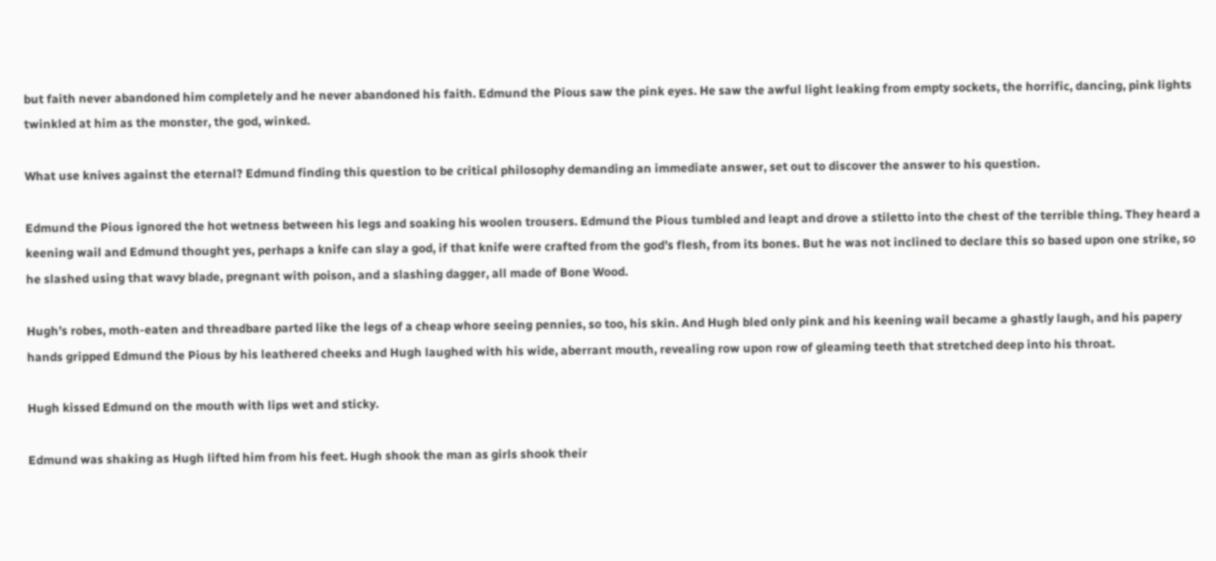but faith never abandoned him completely and he never abandoned his faith. Edmund the Pious saw the pink eyes. He saw the awful light leaking from empty sockets, the horrific, dancing, pink lights twinkled at him as the monster, the god, winked.

What use knives against the eternal? Edmund finding this question to be critical philosophy demanding an immediate answer, set out to discover the answer to his question.

Edmund the Pious ignored the hot wetness between his legs and soaking his woolen trousers. Edmund the Pious tumbled and leapt and drove a stiletto into the chest of the terrible thing. They heard a keening wail and Edmund thought yes, perhaps a knife can slay a god, if that knife were crafted from the god’s flesh, from its bones. But he was not inclined to declare this so based upon one strike, so he slashed using that wavy blade, pregnant with poison, and a slashing dagger, all made of Bone Wood.

Hugh’s robes, moth-eaten and threadbare parted like the legs of a cheap whore seeing pennies, so too, his skin. And Hugh bled only pink and his keening wail became a ghastly laugh, and his papery hands gripped Edmund the Pious by his leathered cheeks and Hugh laughed with his wide, aberrant mouth, revealing row upon row of gleaming teeth that stretched deep into his throat.

Hugh kissed Edmund on the mouth with lips wet and sticky.

Edmund was shaking as Hugh lifted him from his feet. Hugh shook the man as girls shook their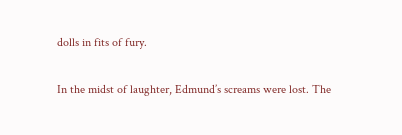dolls in fits of fury.

In the midst of laughter, Edmund’s screams were lost. The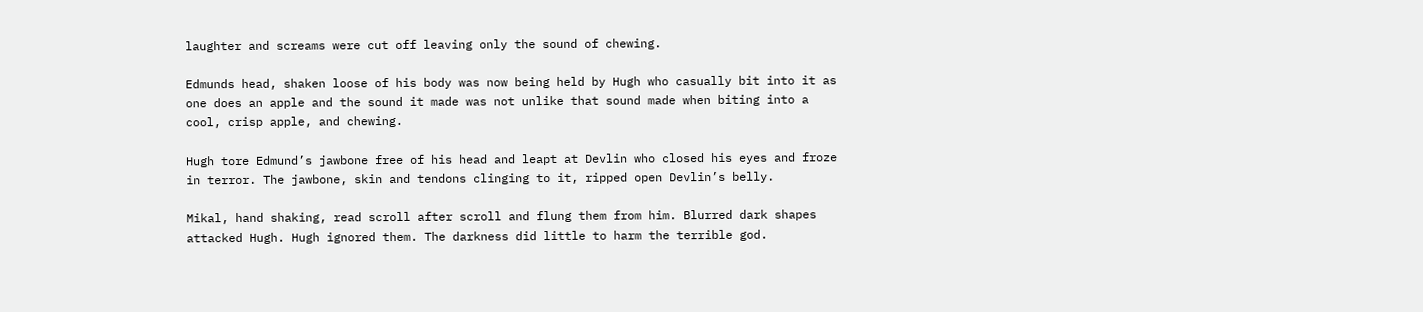laughter and screams were cut off leaving only the sound of chewing.

Edmunds head, shaken loose of his body was now being held by Hugh who casually bit into it as one does an apple and the sound it made was not unlike that sound made when biting into a cool, crisp apple, and chewing.

Hugh tore Edmund’s jawbone free of his head and leapt at Devlin who closed his eyes and froze in terror. The jawbone, skin and tendons clinging to it, ripped open Devlin’s belly.

Mikal, hand shaking, read scroll after scroll and flung them from him. Blurred dark shapes attacked Hugh. Hugh ignored them. The darkness did little to harm the terrible god.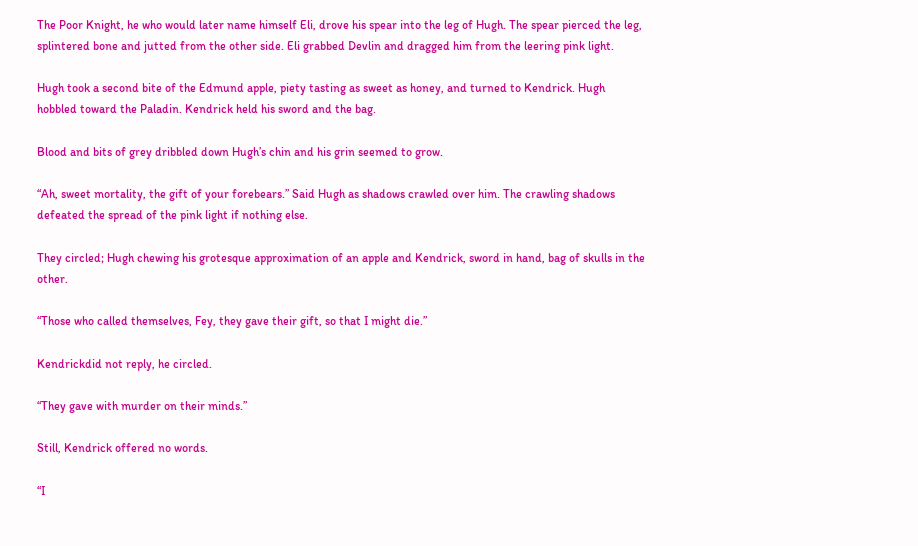The Poor Knight, he who would later name himself Eli, drove his spear into the leg of Hugh. The spear pierced the leg, splintered bone and jutted from the other side. Eli grabbed Devlin and dragged him from the leering pink light.

Hugh took a second bite of the Edmund apple, piety tasting as sweet as honey, and turned to Kendrick. Hugh hobbled toward the Paladin. Kendrick held his sword and the bag.

Blood and bits of grey dribbled down Hugh’s chin and his grin seemed to grow.

“Ah, sweet mortality, the gift of your forebears.” Said Hugh as shadows crawled over him. The crawling shadows defeated the spread of the pink light if nothing else.

They circled; Hugh chewing his grotesque approximation of an apple and Kendrick, sword in hand, bag of skulls in the other.

“Those who called themselves, Fey, they gave their gift, so that I might die.”

Kendrickdid not reply, he circled.

“They gave with murder on their minds.”

Still, Kendrick offered no words.

“I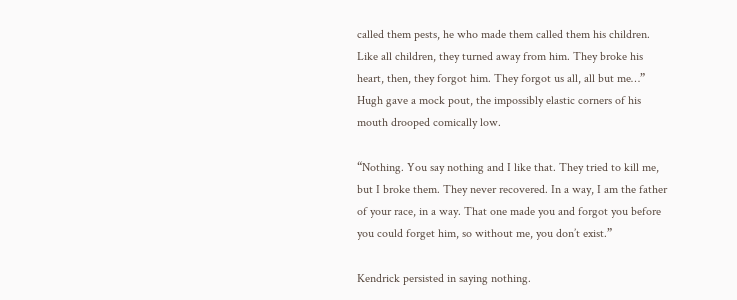called them pests, he who made them called them his children. Like all children, they turned away from him. They broke his heart, then, they forgot him. They forgot us all, all but me…” Hugh gave a mock pout, the impossibly elastic corners of his mouth drooped comically low.

“Nothing. You say nothing and I like that. They tried to kill me, but I broke them. They never recovered. In a way, I am the father of your race, in a way. That one made you and forgot you before you could forget him, so without me, you don’t exist.”

Kendrick persisted in saying nothing.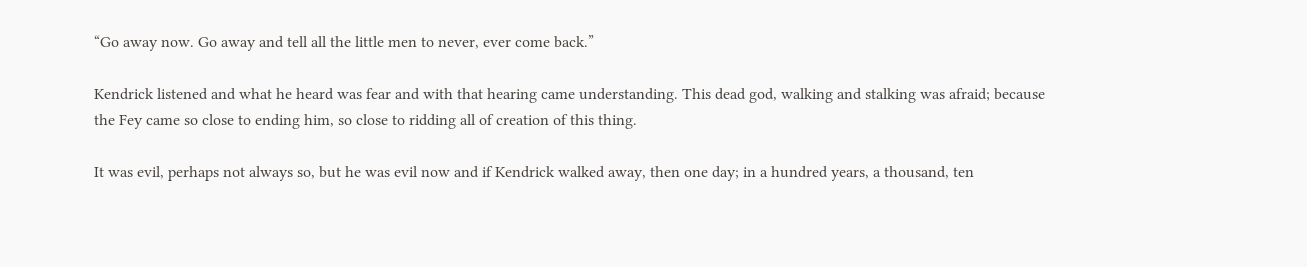“Go away now. Go away and tell all the little men to never, ever come back.”

Kendrick listened and what he heard was fear and with that hearing came understanding. This dead god, walking and stalking was afraid; because the Fey came so close to ending him, so close to ridding all of creation of this thing.

It was evil, perhaps not always so, but he was evil now and if Kendrick walked away, then one day; in a hundred years, a thousand, ten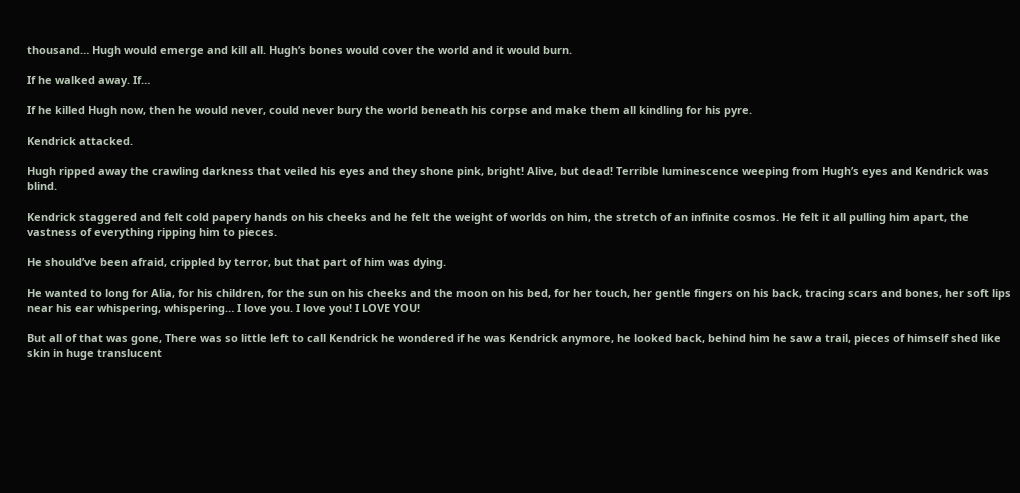thousand… Hugh would emerge and kill all. Hugh’s bones would cover the world and it would burn.

If he walked away. If…

If he killed Hugh now, then he would never, could never bury the world beneath his corpse and make them all kindling for his pyre.

Kendrick attacked.

Hugh ripped away the crawling darkness that veiled his eyes and they shone pink, bright! Alive, but dead! Terrible luminescence weeping from Hugh’s eyes and Kendrick was blind.

Kendrick staggered and felt cold papery hands on his cheeks and he felt the weight of worlds on him, the stretch of an infinite cosmos. He felt it all pulling him apart, the vastness of everything ripping him to pieces.

He should’ve been afraid, crippled by terror, but that part of him was dying.

He wanted to long for Alia, for his children, for the sun on his cheeks and the moon on his bed, for her touch, her gentle fingers on his back, tracing scars and bones, her soft lips near his ear whispering, whispering… I love you. I love you! I LOVE YOU!

But all of that was gone, There was so little left to call Kendrick he wondered if he was Kendrick anymore, he looked back, behind him he saw a trail, pieces of himself shed like skin in huge translucent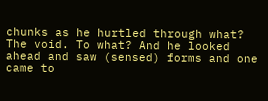chunks as he hurtled through what? The void. To what? And he looked ahead and saw (sensed) forms and one came to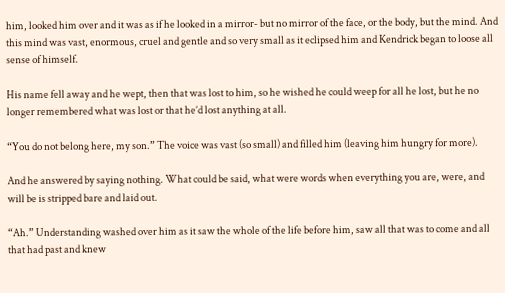him, looked him over and it was as if he looked in a mirror- but no mirror of the face, or the body, but the mind. And this mind was vast, enormous, cruel and gentle and so very small as it eclipsed him and Kendrick began to loose all sense of himself.

His name fell away and he wept, then that was lost to him, so he wished he could weep for all he lost, but he no longer remembered what was lost or that he’d lost anything at all.

“You do not belong here, my son.” The voice was vast (so small) and filled him (leaving him hungry for more).

And he answered by saying nothing. What could be said, what were words when everything you are, were, and will be is stripped bare and laid out.

“Ah.” Understanding washed over him as it saw the whole of the life before him, saw all that was to come and all that had past and knew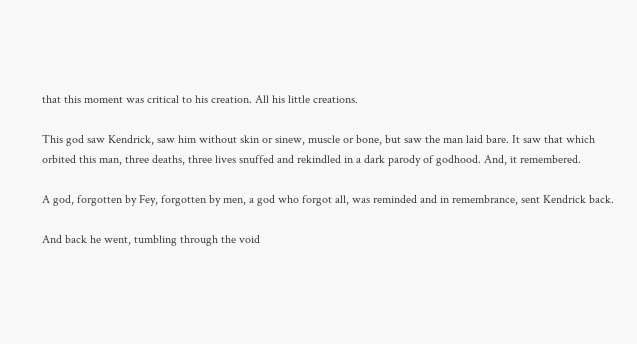that this moment was critical to his creation. All his little creations.

This god saw Kendrick, saw him without skin or sinew, muscle or bone, but saw the man laid bare. It saw that which orbited this man, three deaths, three lives snuffed and rekindled in a dark parody of godhood. And, it remembered.

A god, forgotten by Fey, forgotten by men, a god who forgot all, was reminded and in remembrance, sent Kendrick back.

And back he went, tumbling through the void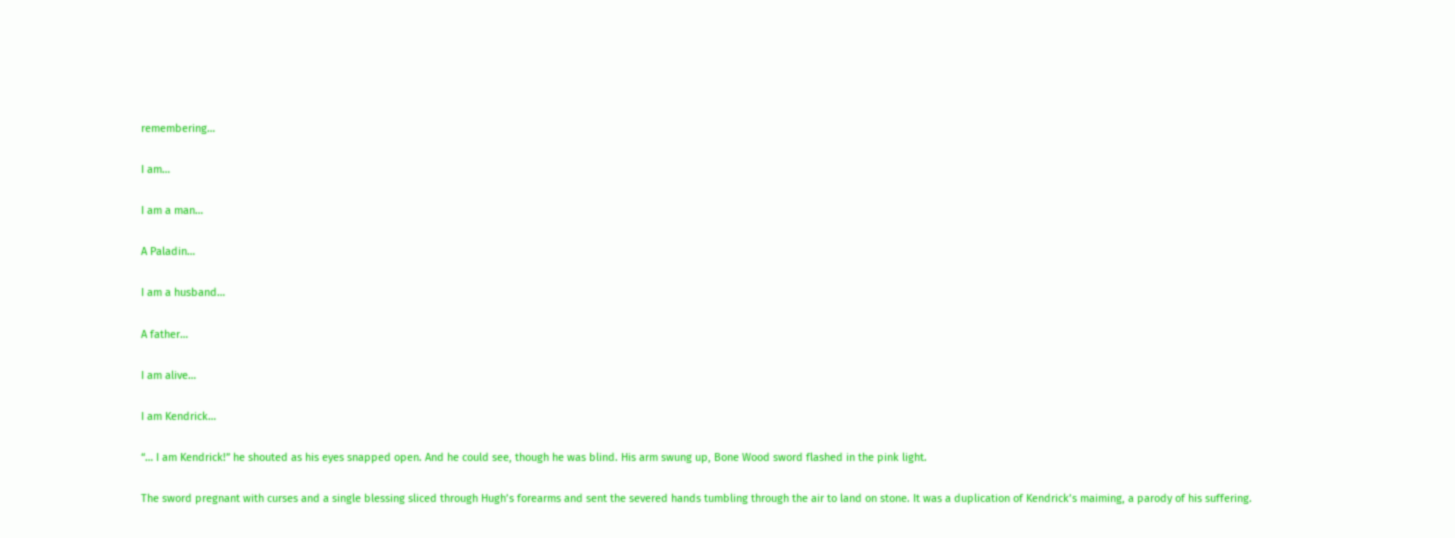remembering…

I am…

I am a man…

A Paladin…

I am a husband…

A father…

I am alive…

I am Kendrick…

“… I am Kendrick!” he shouted as his eyes snapped open. And he could see, though he was blind. His arm swung up, Bone Wood sword flashed in the pink light.

The sword pregnant with curses and a single blessing sliced through Hugh’s forearms and sent the severed hands tumbling through the air to land on stone. It was a duplication of Kendrick’s maiming, a parody of his suffering.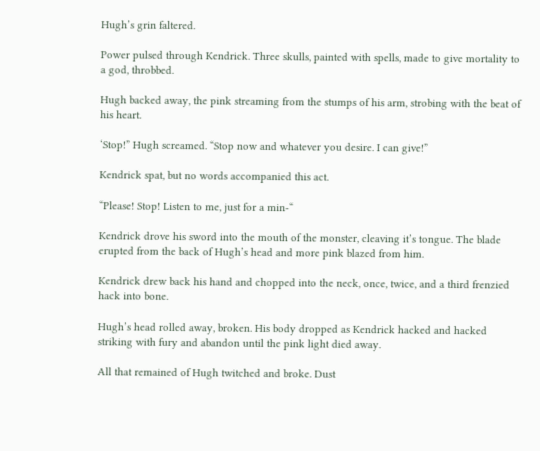Hugh’s grin faltered.

Power pulsed through Kendrick. Three skulls, painted with spells, made to give mortality to a god, throbbed.

Hugh backed away, the pink streaming from the stumps of his arm, strobing with the beat of his heart.

‘Stop!” Hugh screamed. “Stop now and whatever you desire. I can give!”

Kendrick spat, but no words accompanied this act.

“Please! Stop! Listen to me, just for a min-“

Kendrick drove his sword into the mouth of the monster, cleaving it’s tongue. The blade erupted from the back of Hugh’s head and more pink blazed from him.

Kendrick drew back his hand and chopped into the neck, once, twice, and a third frenzied hack into bone.

Hugh’s head rolled away, broken. His body dropped as Kendrick hacked and hacked striking with fury and abandon until the pink light died away.

All that remained of Hugh twitched and broke. Dust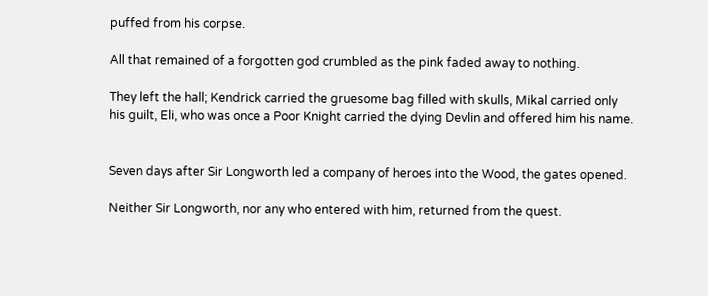puffed from his corpse.

All that remained of a forgotten god crumbled as the pink faded away to nothing.

They left the hall; Kendrick carried the gruesome bag filled with skulls, Mikal carried only his guilt, Eli, who was once a Poor Knight carried the dying Devlin and offered him his name.


Seven days after Sir Longworth led a company of heroes into the Wood, the gates opened.

Neither Sir Longworth, nor any who entered with him, returned from the quest.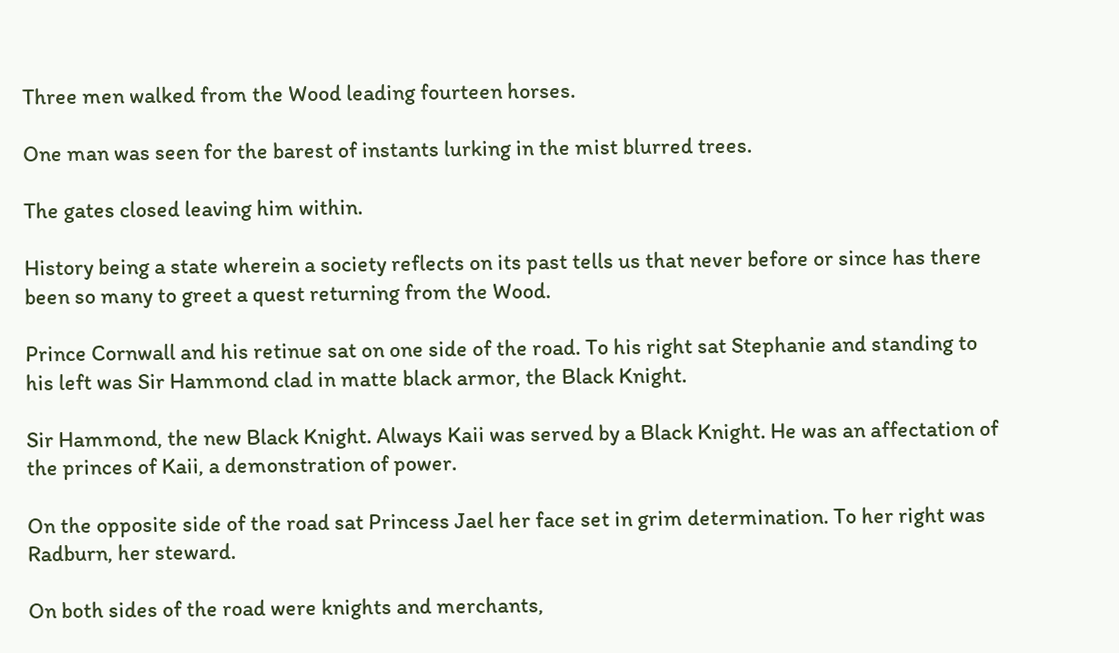Three men walked from the Wood leading fourteen horses.

One man was seen for the barest of instants lurking in the mist blurred trees.

The gates closed leaving him within.

History being a state wherein a society reflects on its past tells us that never before or since has there been so many to greet a quest returning from the Wood.

Prince Cornwall and his retinue sat on one side of the road. To his right sat Stephanie and standing to his left was Sir Hammond clad in matte black armor, the Black Knight.

Sir Hammond, the new Black Knight. Always Kaii was served by a Black Knight. He was an affectation of the princes of Kaii, a demonstration of power.

On the opposite side of the road sat Princess Jael her face set in grim determination. To her right was Radburn, her steward.

On both sides of the road were knights and merchants,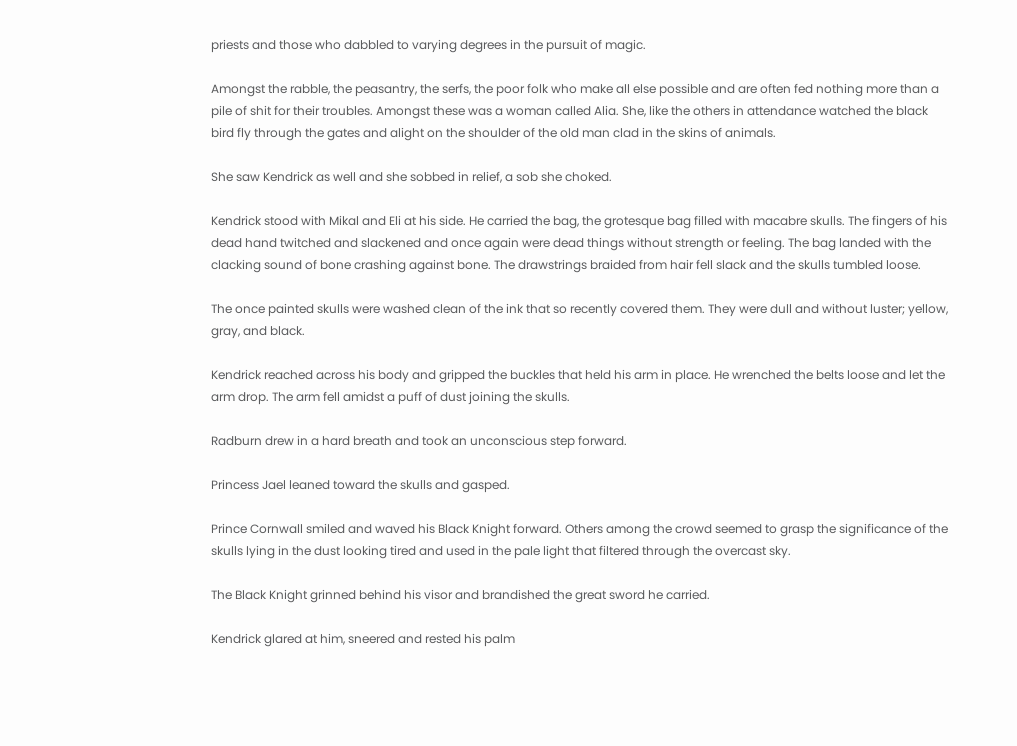priests and those who dabbled to varying degrees in the pursuit of magic.

Amongst the rabble, the peasantry, the serfs, the poor folk who make all else possible and are often fed nothing more than a pile of shit for their troubles. Amongst these was a woman called Alia. She, like the others in attendance watched the black bird fly through the gates and alight on the shoulder of the old man clad in the skins of animals.

She saw Kendrick as well and she sobbed in relief, a sob she choked.

Kendrick stood with Mikal and Eli at his side. He carried the bag, the grotesque bag filled with macabre skulls. The fingers of his dead hand twitched and slackened and once again were dead things without strength or feeling. The bag landed with the clacking sound of bone crashing against bone. The drawstrings braided from hair fell slack and the skulls tumbled loose.

The once painted skulls were washed clean of the ink that so recently covered them. They were dull and without luster; yellow, gray, and black.

Kendrick reached across his body and gripped the buckles that held his arm in place. He wrenched the belts loose and let the arm drop. The arm fell amidst a puff of dust joining the skulls.

Radburn drew in a hard breath and took an unconscious step forward.

Princess Jael leaned toward the skulls and gasped.

Prince Cornwall smiled and waved his Black Knight forward. Others among the crowd seemed to grasp the significance of the skulls lying in the dust looking tired and used in the pale light that filtered through the overcast sky.

The Black Knight grinned behind his visor and brandished the great sword he carried.

Kendrick glared at him, sneered and rested his palm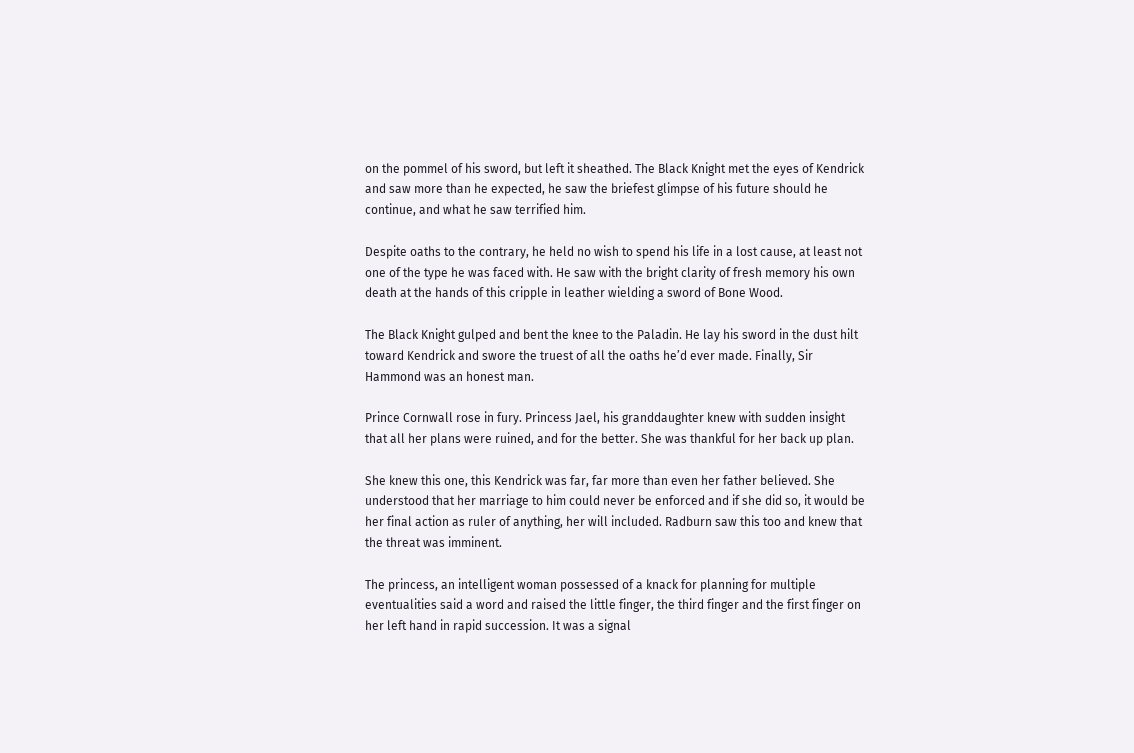on the pommel of his sword, but left it sheathed. The Black Knight met the eyes of Kendrick and saw more than he expected, he saw the briefest glimpse of his future should he continue, and what he saw terrified him.

Despite oaths to the contrary, he held no wish to spend his life in a lost cause, at least not one of the type he was faced with. He saw with the bright clarity of fresh memory his own death at the hands of this cripple in leather wielding a sword of Bone Wood.

The Black Knight gulped and bent the knee to the Paladin. He lay his sword in the dust hilt toward Kendrick and swore the truest of all the oaths he’d ever made. Finally, Sir Hammond was an honest man.

Prince Cornwall rose in fury. Princess Jael, his granddaughter knew with sudden insight that all her plans were ruined, and for the better. She was thankful for her back up plan.

She knew this one, this Kendrick was far, far more than even her father believed. She understood that her marriage to him could never be enforced and if she did so, it would be her final action as ruler of anything, her will included. Radburn saw this too and knew that the threat was imminent.

The princess, an intelligent woman possessed of a knack for planning for multiple eventualities said a word and raised the little finger, the third finger and the first finger on her left hand in rapid succession. It was a signal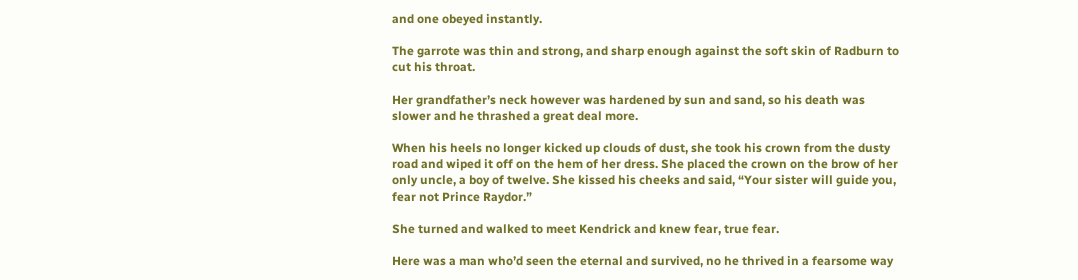and one obeyed instantly.

The garrote was thin and strong, and sharp enough against the soft skin of Radburn to cut his throat.

Her grandfather’s neck however was hardened by sun and sand, so his death was slower and he thrashed a great deal more.

When his heels no longer kicked up clouds of dust, she took his crown from the dusty road and wiped it off on the hem of her dress. She placed the crown on the brow of her only uncle, a boy of twelve. She kissed his cheeks and said, “Your sister will guide you, fear not Prince Raydor.”

She turned and walked to meet Kendrick and knew fear, true fear.

Here was a man who’d seen the eternal and survived, no he thrived in a fearsome way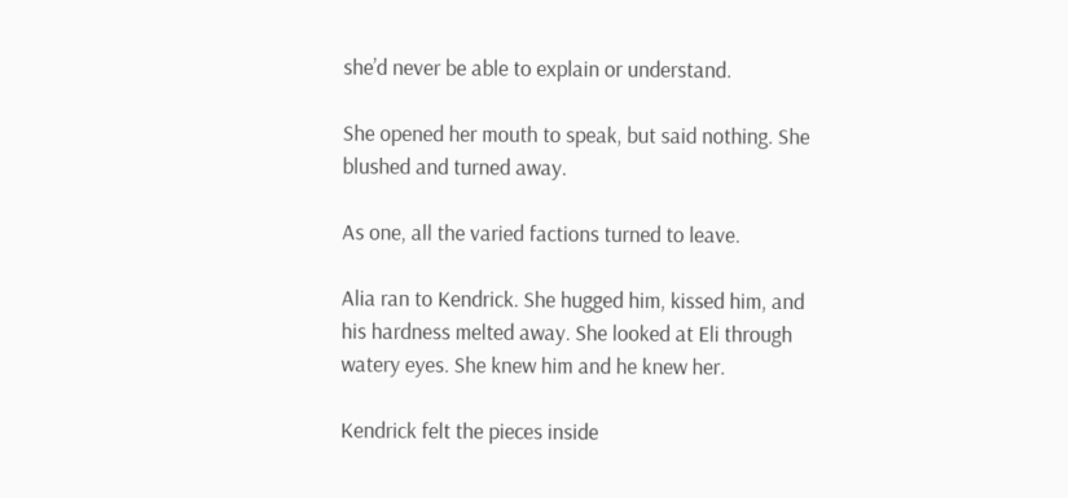she’d never be able to explain or understand.

She opened her mouth to speak, but said nothing. She blushed and turned away.

As one, all the varied factions turned to leave.

Alia ran to Kendrick. She hugged him, kissed him, and his hardness melted away. She looked at Eli through watery eyes. She knew him and he knew her.

Kendrick felt the pieces inside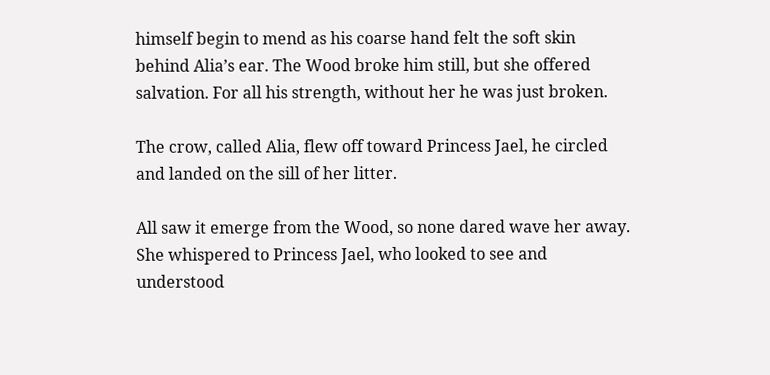himself begin to mend as his coarse hand felt the soft skin behind Alia’s ear. The Wood broke him still, but she offered salvation. For all his strength, without her he was just broken.

The crow, called Alia, flew off toward Princess Jael, he circled and landed on the sill of her litter.

All saw it emerge from the Wood, so none dared wave her away. She whispered to Princess Jael, who looked to see and understood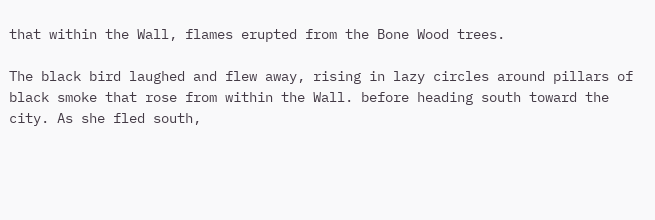that within the Wall, flames erupted from the Bone Wood trees.

The black bird laughed and flew away, rising in lazy circles around pillars of black smoke that rose from within the Wall. before heading south toward the city. As she fled south,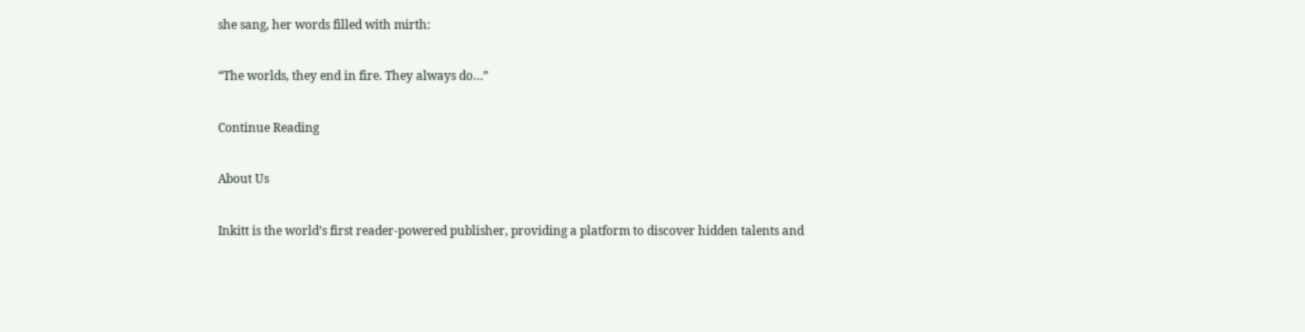she sang, her words filled with mirth:

“The worlds, they end in fire. They always do…”

Continue Reading

About Us

Inkitt is the world’s first reader-powered publisher, providing a platform to discover hidden talents and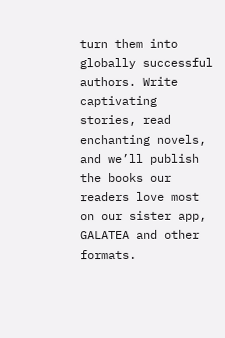turn them into globally successful authors. Write captivating stories, read enchanting novels, and we’ll publish the books our readers love most on our sister app, GALATEA and other formats.